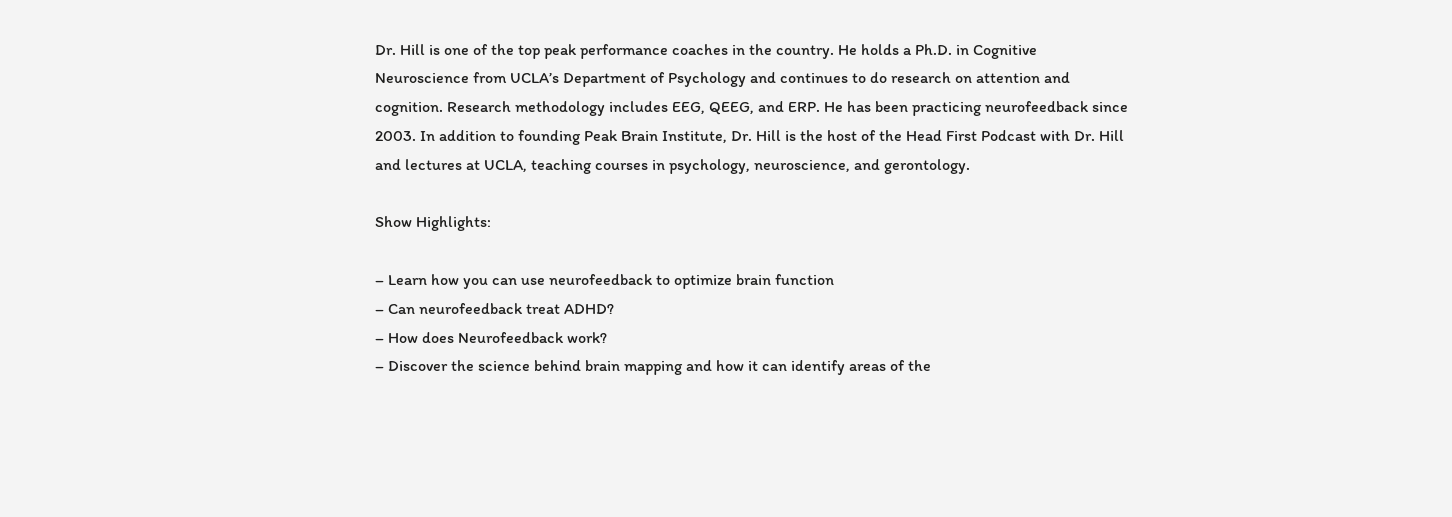Dr. Hill is one of the top peak performance coaches in the country. He holds a Ph.D. in Cognitive Neuroscience from UCLA’s Department of Psychology and continues to do research on attention and cognition. Research methodology includes EEG, QEEG, and ERP. He has been practicing neurofeedback since 2003. In addition to founding Peak Brain Institute, Dr. Hill is the host of the Head First Podcast with Dr. Hill and lectures at UCLA, teaching courses in psychology, neuroscience, and gerontology.

Show Highlights:

– Learn how you can use neurofeedback to optimize brain function
– Can neurofeedback treat ADHD?
– How does Neurofeedback work?
– Discover the science behind brain mapping and how it can identify areas of the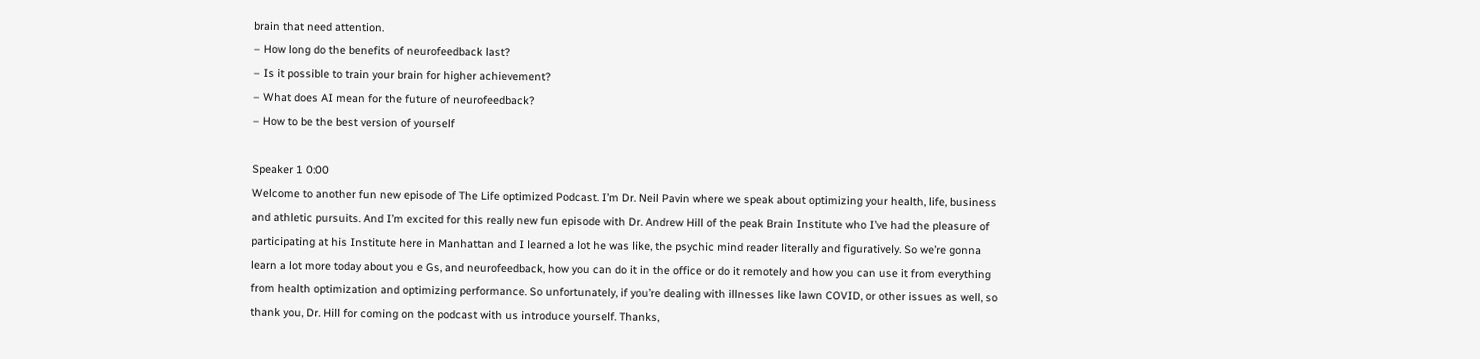brain that need attention.
– How long do the benefits of neurofeedback last?
– Is it possible to train your brain for higher achievement?
– What does AI mean for the future of neurofeedback?
– How to be the best version of yourself

Speaker 1 0:00
Welcome to another fun new episode of The Life optimized Podcast. I’m Dr. Neil Pavin where we speak about optimizing your health, life, business and athletic pursuits. And I’m excited for this really new fun episode with Dr. Andrew Hill of the peak Brain Institute who I’ve had the pleasure of participating at his Institute here in Manhattan and I learned a lot he was like, the psychic mind reader literally and figuratively. So we’re gonna learn a lot more today about you e Gs, and neurofeedback, how you can do it in the office or do it remotely and how you can use it from everything from health optimization and optimizing performance. So unfortunately, if you’re dealing with illnesses like lawn COVID, or other issues as well, so thank you, Dr. Hill for coming on the podcast with us introduce yourself. Thanks,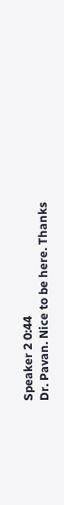Speaker 2 0:44
Dr. Pavan. Nice to be here. Thanks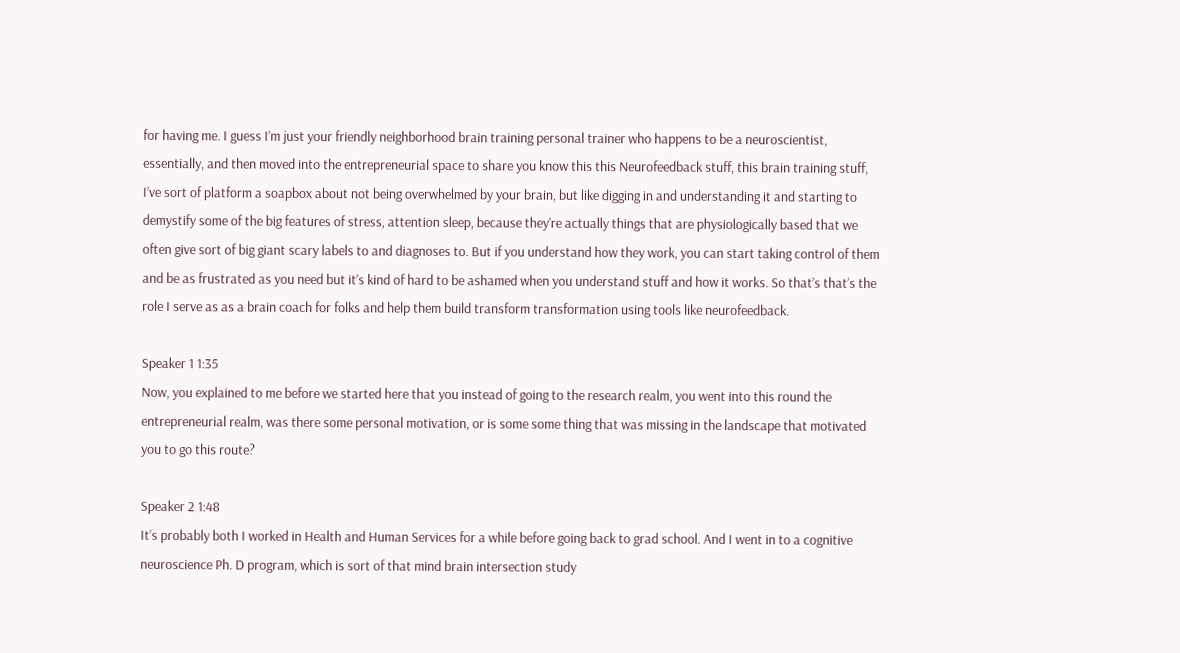for having me. I guess I’m just your friendly neighborhood brain training personal trainer who happens to be a neuroscientist, essentially, and then moved into the entrepreneurial space to share you know this this Neurofeedback stuff, this brain training stuff, I’ve sort of platform a soapbox about not being overwhelmed by your brain, but like digging in and understanding it and starting to demystify some of the big features of stress, attention sleep, because they’re actually things that are physiologically based that we often give sort of big giant scary labels to and diagnoses to. But if you understand how they work, you can start taking control of them and be as frustrated as you need but it’s kind of hard to be ashamed when you understand stuff and how it works. So that’s that’s the role I serve as as a brain coach for folks and help them build transform transformation using tools like neurofeedback.

Speaker 1 1:35
Now, you explained to me before we started here that you instead of going to the research realm, you went into this round the entrepreneurial realm, was there some personal motivation, or is some some thing that was missing in the landscape that motivated you to go this route?

Speaker 2 1:48
It’s probably both I worked in Health and Human Services for a while before going back to grad school. And I went in to a cognitive neuroscience Ph. D program, which is sort of that mind brain intersection study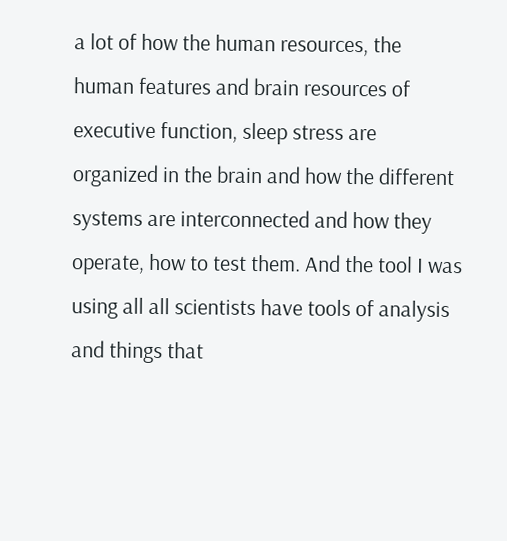a lot of how the human resources, the human features and brain resources of executive function, sleep stress are organized in the brain and how the different systems are interconnected and how they operate, how to test them. And the tool I was using all all scientists have tools of analysis and things that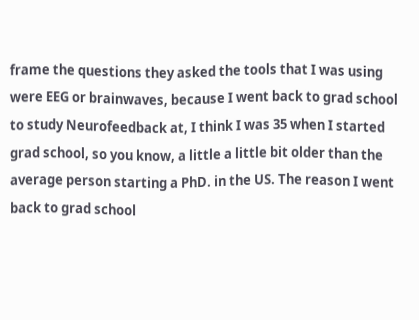frame the questions they asked the tools that I was using were EEG or brainwaves, because I went back to grad school to study Neurofeedback at, I think I was 35 when I started grad school, so you know, a little a little bit older than the average person starting a PhD. in the US. The reason I went back to grad school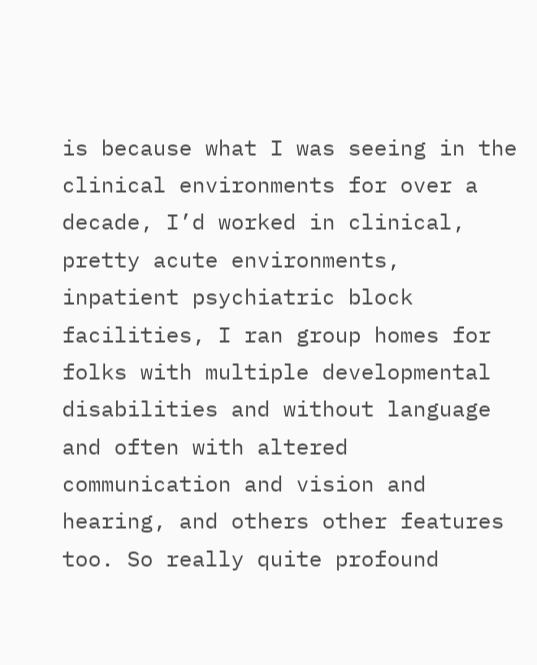is because what I was seeing in the clinical environments for over a decade, I’d worked in clinical, pretty acute environments, inpatient psychiatric block facilities, I ran group homes for folks with multiple developmental disabilities and without language and often with altered communication and vision and hearing, and others other features too. So really quite profound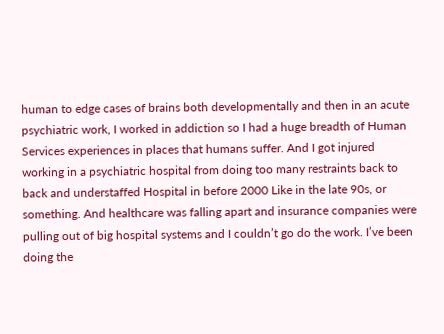human to edge cases of brains both developmentally and then in an acute psychiatric work, I worked in addiction so I had a huge breadth of Human Services experiences in places that humans suffer. And I got injured working in a psychiatric hospital from doing too many restraints back to back and understaffed Hospital in before 2000 Like in the late 90s, or something. And healthcare was falling apart and insurance companies were pulling out of big hospital systems and I couldn’t go do the work. I’ve been doing the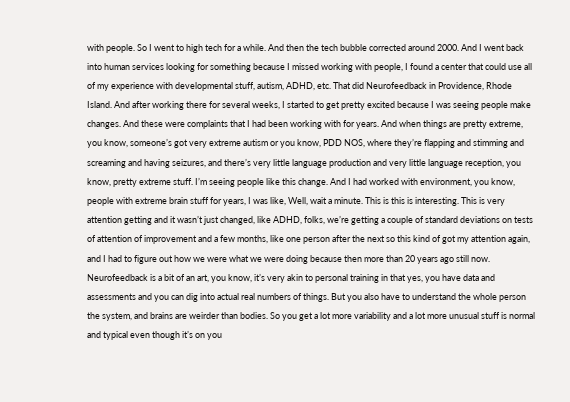with people. So I went to high tech for a while. And then the tech bubble corrected around 2000. And I went back into human services looking for something because I missed working with people, I found a center that could use all of my experience with developmental stuff, autism, ADHD, etc. That did Neurofeedback in Providence, Rhode Island. And after working there for several weeks, I started to get pretty excited because I was seeing people make changes. And these were complaints that I had been working with for years. And when things are pretty extreme, you know, someone’s got very extreme autism or you know, PDD NOS, where they’re flapping and stimming and screaming and having seizures, and there’s very little language production and very little language reception, you know, pretty extreme stuff. I’m seeing people like this change. And I had worked with environment, you know, people with extreme brain stuff for years, I was like, Well, wait a minute. This is this is interesting. This is very attention getting and it wasn’t just changed, like ADHD, folks, we’re getting a couple of standard deviations on tests of attention of improvement and a few months, like one person after the next so this kind of got my attention again, and I had to figure out how we were what we were doing because then more than 20 years ago still now. Neurofeedback is a bit of an art, you know, it’s very akin to personal training in that yes, you have data and assessments and you can dig into actual real numbers of things. But you also have to understand the whole person the system, and brains are weirder than bodies. So you get a lot more variability and a lot more unusual stuff is normal and typical even though it’s on you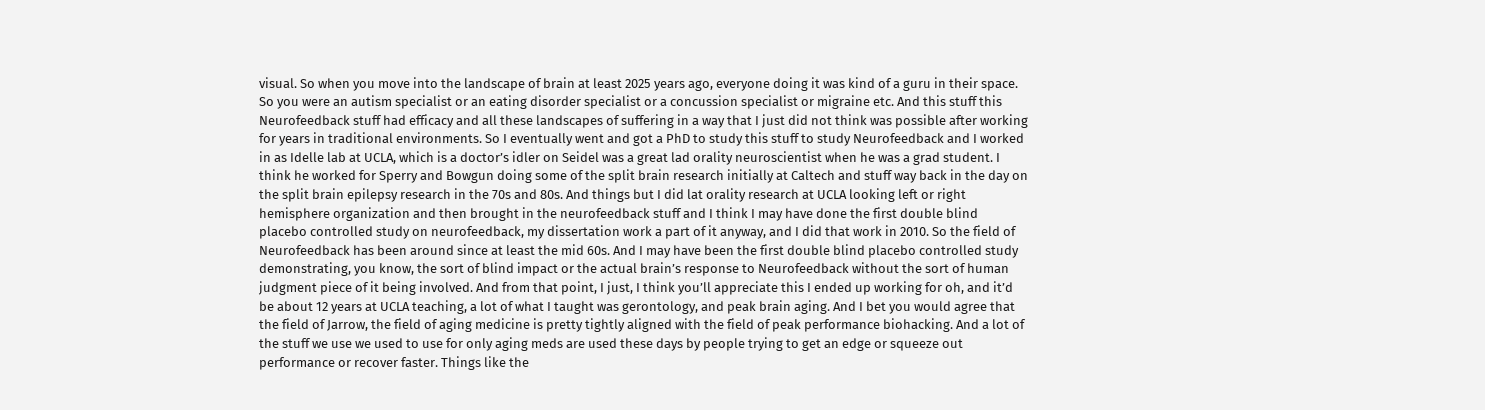visual. So when you move into the landscape of brain at least 2025 years ago, everyone doing it was kind of a guru in their space. So you were an autism specialist or an eating disorder specialist or a concussion specialist or migraine etc. And this stuff this Neurofeedback stuff had efficacy and all these landscapes of suffering in a way that I just did not think was possible after working for years in traditional environments. So I eventually went and got a PhD to study this stuff to study Neurofeedback and I worked in as Idelle lab at UCLA, which is a doctor’s idler on Seidel was a great lad orality neuroscientist when he was a grad student. I think he worked for Sperry and Bowgun doing some of the split brain research initially at Caltech and stuff way back in the day on the split brain epilepsy research in the 70s and 80s. And things but I did lat orality research at UCLA looking left or right hemisphere organization and then brought in the neurofeedback stuff and I think I may have done the first double blind placebo controlled study on neurofeedback, my dissertation work a part of it anyway, and I did that work in 2010. So the field of Neurofeedback has been around since at least the mid 60s. And I may have been the first double blind placebo controlled study demonstrating, you know, the sort of blind impact or the actual brain’s response to Neurofeedback without the sort of human judgment piece of it being involved. And from that point, I just, I think you’ll appreciate this I ended up working for oh, and it’d be about 12 years at UCLA teaching, a lot of what I taught was gerontology, and peak brain aging. And I bet you would agree that the field of Jarrow, the field of aging medicine is pretty tightly aligned with the field of peak performance biohacking. And a lot of the stuff we use we used to use for only aging meds are used these days by people trying to get an edge or squeeze out performance or recover faster. Things like the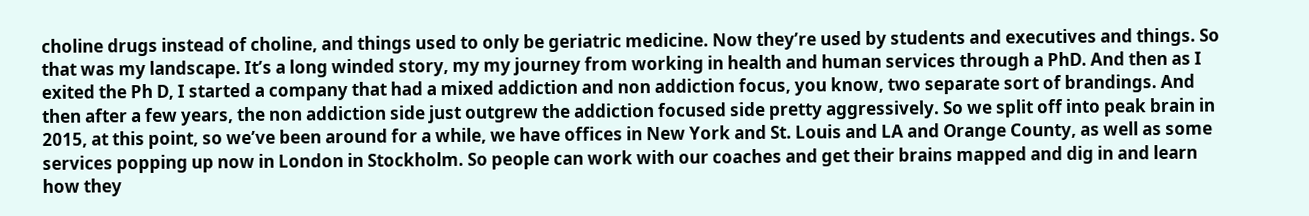choline drugs instead of choline, and things used to only be geriatric medicine. Now they’re used by students and executives and things. So that was my landscape. It’s a long winded story, my my journey from working in health and human services through a PhD. And then as I exited the Ph D, I started a company that had a mixed addiction and non addiction focus, you know, two separate sort of brandings. And then after a few years, the non addiction side just outgrew the addiction focused side pretty aggressively. So we split off into peak brain in 2015, at this point, so we’ve been around for a while, we have offices in New York and St. Louis and LA and Orange County, as well as some services popping up now in London in Stockholm. So people can work with our coaches and get their brains mapped and dig in and learn how they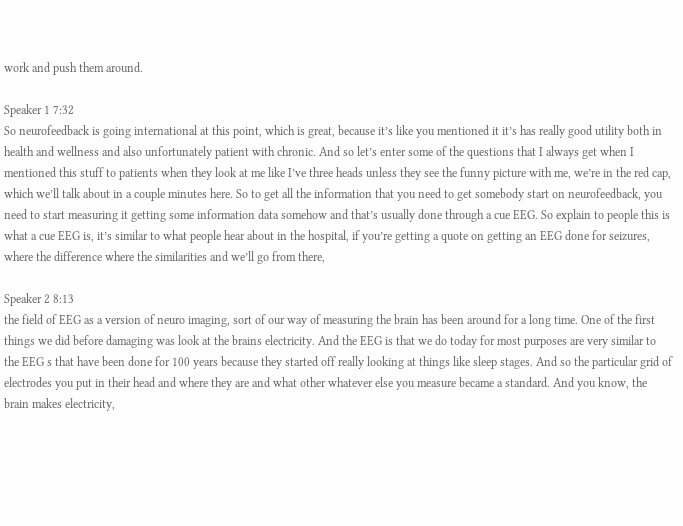work and push them around.

Speaker 1 7:32
So neurofeedback is going international at this point, which is great, because it’s like you mentioned it it’s has really good utility both in health and wellness and also unfortunately patient with chronic. And so let’s enter some of the questions that I always get when I mentioned this stuff to patients when they look at me like I’ve three heads unless they see the funny picture with me, we’re in the red cap, which we’ll talk about in a couple minutes here. So to get all the information that you need to get somebody start on neurofeedback, you need to start measuring it getting some information data somehow and that’s usually done through a cue EEG. So explain to people this is what a cue EEG is, it’s similar to what people hear about in the hospital, if you’re getting a quote on getting an EEG done for seizures, where the difference where the similarities and we’ll go from there,

Speaker 2 8:13
the field of EEG as a version of neuro imaging, sort of our way of measuring the brain has been around for a long time. One of the first things we did before damaging was look at the brains electricity. And the EEG is that we do today for most purposes are very similar to the EEG s that have been done for 100 years because they started off really looking at things like sleep stages. And so the particular grid of electrodes you put in their head and where they are and what other whatever else you measure became a standard. And you know, the brain makes electricity,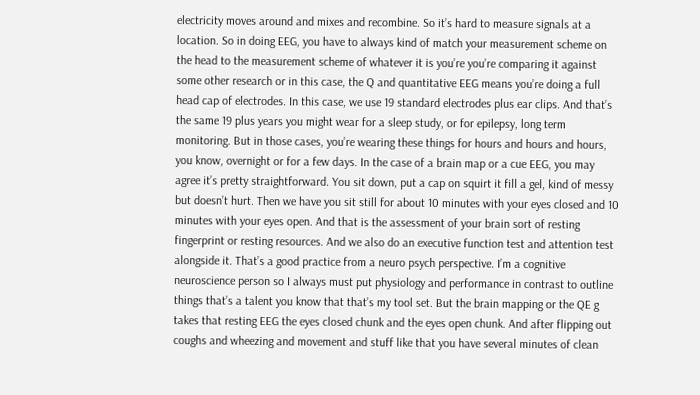electricity moves around and mixes and recombine. So it’s hard to measure signals at a location. So in doing EEG, you have to always kind of match your measurement scheme on the head to the measurement scheme of whatever it is you’re you’re comparing it against some other research or in this case, the Q and quantitative EEG means you’re doing a full head cap of electrodes. In this case, we use 19 standard electrodes plus ear clips. And that’s the same 19 plus years you might wear for a sleep study, or for epilepsy, long term monitoring. But in those cases, you’re wearing these things for hours and hours and hours, you know, overnight or for a few days. In the case of a brain map or a cue EEG, you may agree it’s pretty straightforward. You sit down, put a cap on squirt it fill a gel, kind of messy but doesn’t hurt. Then we have you sit still for about 10 minutes with your eyes closed and 10 minutes with your eyes open. And that is the assessment of your brain sort of resting fingerprint or resting resources. And we also do an executive function test and attention test alongside it. That’s a good practice from a neuro psych perspective. I’m a cognitive neuroscience person so I always must put physiology and performance in contrast to outline things that’s a talent you know that that’s my tool set. But the brain mapping or the QE g takes that resting EEG the eyes closed chunk and the eyes open chunk. And after flipping out coughs and wheezing and movement and stuff like that you have several minutes of clean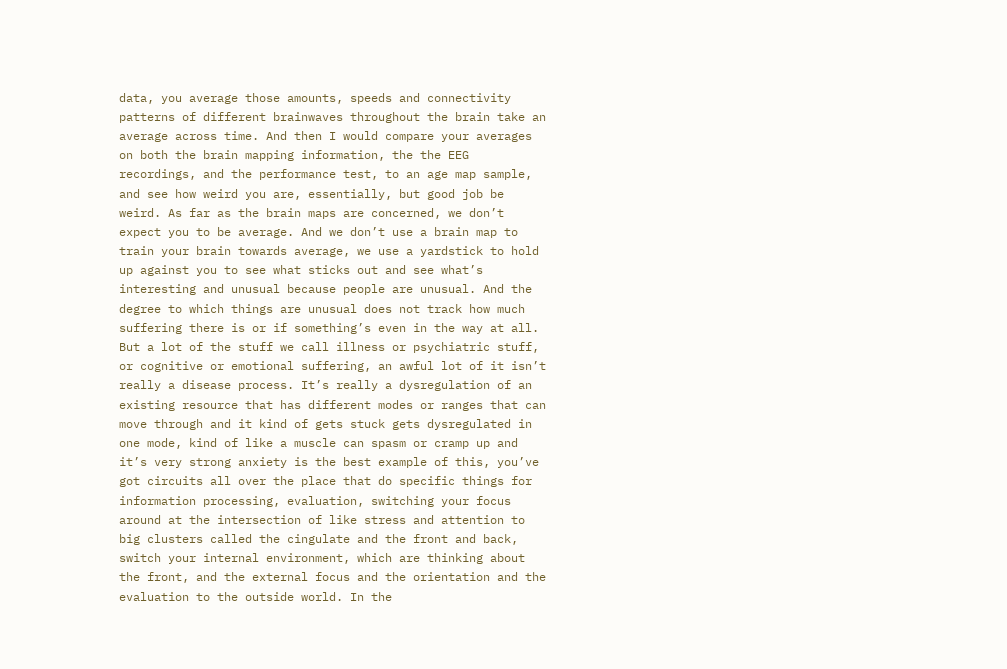data, you average those amounts, speeds and connectivity patterns of different brainwaves throughout the brain take an average across time. And then I would compare your averages on both the brain mapping information, the the EEG recordings, and the performance test, to an age map sample, and see how weird you are, essentially, but good job be weird. As far as the brain maps are concerned, we don’t expect you to be average. And we don’t use a brain map to train your brain towards average, we use a yardstick to hold up against you to see what sticks out and see what’s interesting and unusual because people are unusual. And the degree to which things are unusual does not track how much suffering there is or if something’s even in the way at all. But a lot of the stuff we call illness or psychiatric stuff, or cognitive or emotional suffering, an awful lot of it isn’t really a disease process. It’s really a dysregulation of an existing resource that has different modes or ranges that can move through and it kind of gets stuck gets dysregulated in one mode, kind of like a muscle can spasm or cramp up and it’s very strong anxiety is the best example of this, you’ve got circuits all over the place that do specific things for information processing, evaluation, switching your focus around at the intersection of like stress and attention to big clusters called the cingulate and the front and back, switch your internal environment, which are thinking about the front, and the external focus and the orientation and the evaluation to the outside world. In the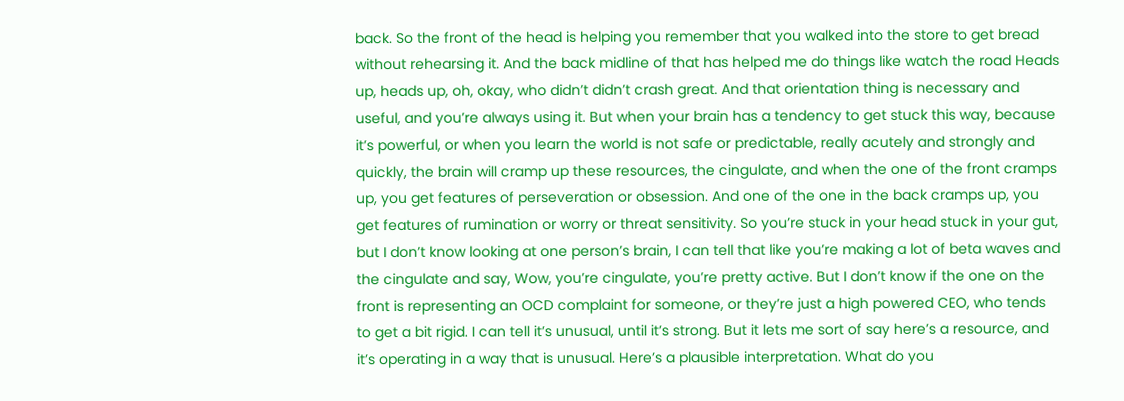back. So the front of the head is helping you remember that you walked into the store to get bread without rehearsing it. And the back midline of that has helped me do things like watch the road Heads up, heads up, oh, okay, who didn’t didn’t crash great. And that orientation thing is necessary and useful, and you’re always using it. But when your brain has a tendency to get stuck this way, because it’s powerful, or when you learn the world is not safe or predictable, really acutely and strongly and quickly, the brain will cramp up these resources, the cingulate, and when the one of the front cramps up, you get features of perseveration or obsession. And one of the one in the back cramps up, you get features of rumination or worry or threat sensitivity. So you’re stuck in your head stuck in your gut, but I don’t know looking at one person’s brain, I can tell that like you’re making a lot of beta waves and the cingulate and say, Wow, you’re cingulate, you’re pretty active. But I don’t know if the one on the front is representing an OCD complaint for someone, or they’re just a high powered CEO, who tends to get a bit rigid. I can tell it’s unusual, until it’s strong. But it lets me sort of say here’s a resource, and it’s operating in a way that is unusual. Here’s a plausible interpretation. What do you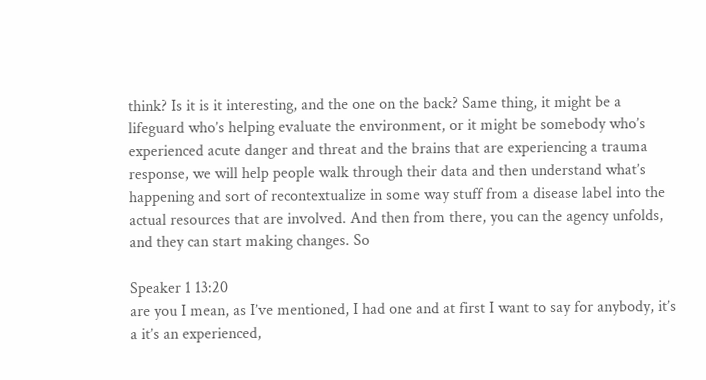think? Is it is it interesting, and the one on the back? Same thing, it might be a lifeguard who’s helping evaluate the environment, or it might be somebody who’s experienced acute danger and threat and the brains that are experiencing a trauma response, we will help people walk through their data and then understand what’s happening and sort of recontextualize in some way stuff from a disease label into the actual resources that are involved. And then from there, you can the agency unfolds, and they can start making changes. So

Speaker 1 13:20
are you I mean, as I’ve mentioned, I had one and at first I want to say for anybody, it’s a it’s an experienced,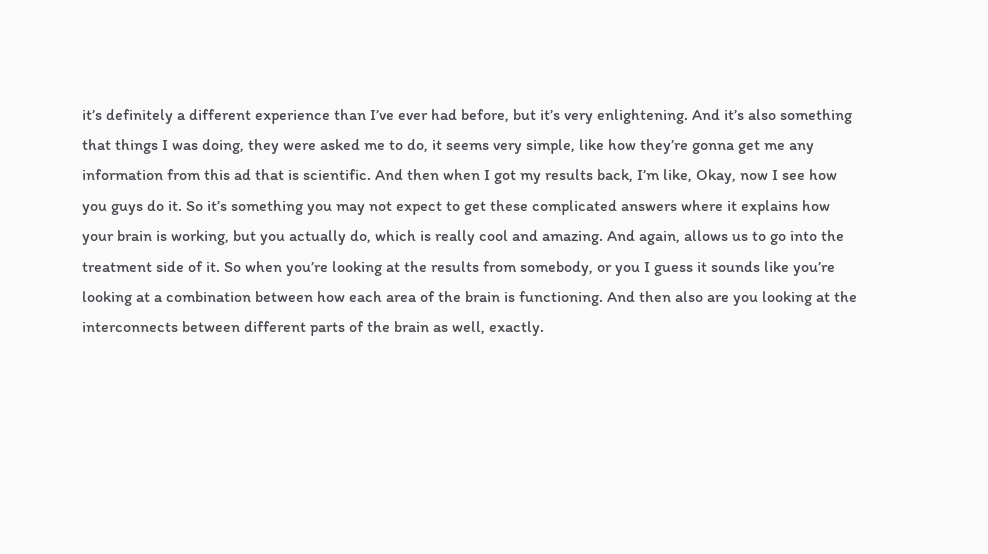it’s definitely a different experience than I’ve ever had before, but it’s very enlightening. And it’s also something that things I was doing, they were asked me to do, it seems very simple, like how they’re gonna get me any information from this ad that is scientific. And then when I got my results back, I’m like, Okay, now I see how you guys do it. So it’s something you may not expect to get these complicated answers where it explains how your brain is working, but you actually do, which is really cool and amazing. And again, allows us to go into the treatment side of it. So when you’re looking at the results from somebody, or you I guess it sounds like you’re looking at a combination between how each area of the brain is functioning. And then also are you looking at the interconnects between different parts of the brain as well, exactly.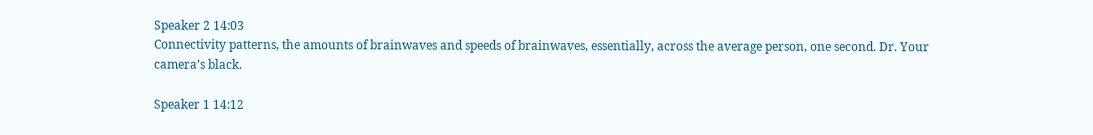Speaker 2 14:03
Connectivity patterns, the amounts of brainwaves and speeds of brainwaves, essentially, across the average person, one second. Dr. Your camera’s black.

Speaker 1 14:12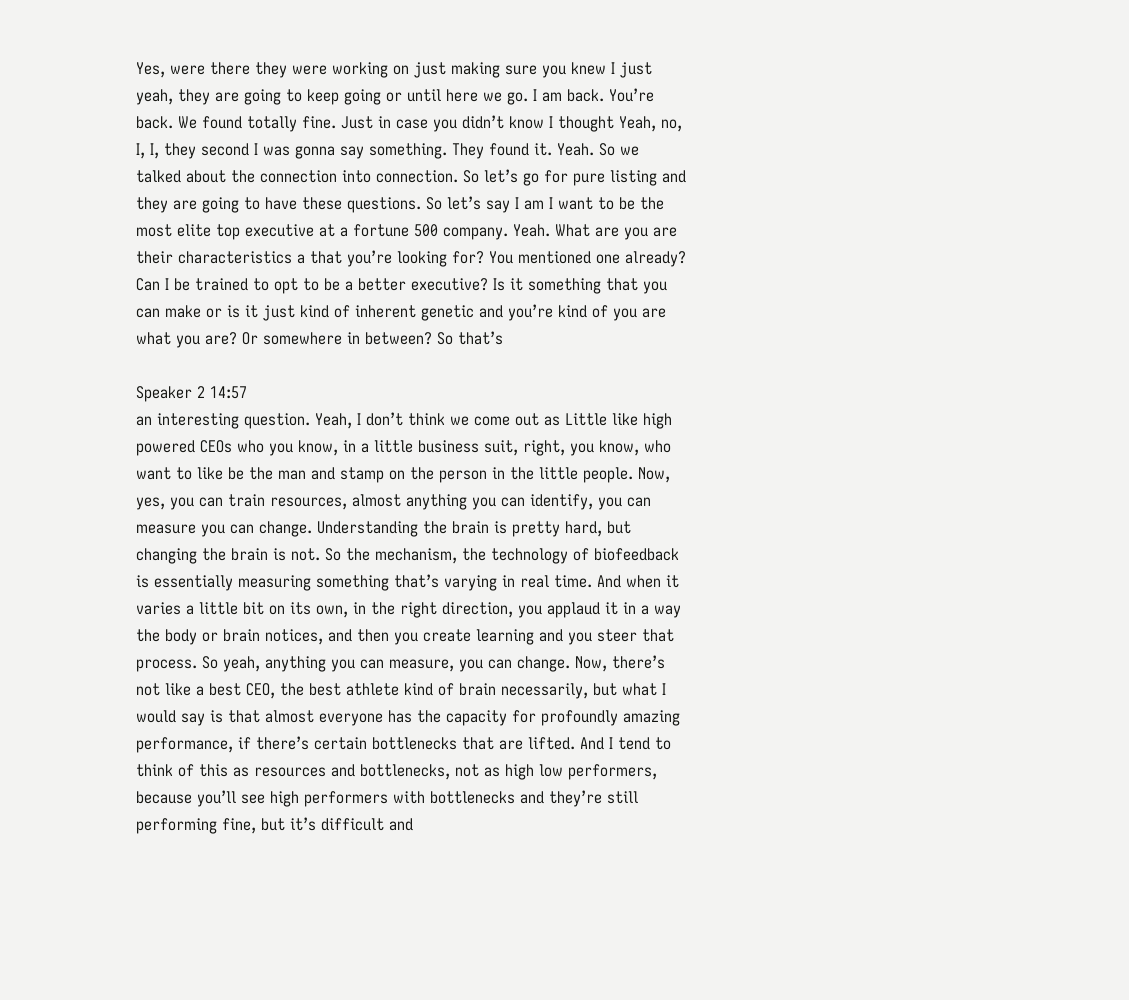Yes, were there they were working on just making sure you knew I just yeah, they are going to keep going or until here we go. I am back. You’re back. We found totally fine. Just in case you didn’t know I thought Yeah, no, I, I, they second I was gonna say something. They found it. Yeah. So we talked about the connection into connection. So let’s go for pure listing and they are going to have these questions. So let’s say I am I want to be the most elite top executive at a fortune 500 company. Yeah. What are you are their characteristics a that you’re looking for? You mentioned one already? Can I be trained to opt to be a better executive? Is it something that you can make or is it just kind of inherent genetic and you’re kind of you are what you are? Or somewhere in between? So that’s

Speaker 2 14:57
an interesting question. Yeah, I don’t think we come out as Little like high powered CEOs who you know, in a little business suit, right, you know, who want to like be the man and stamp on the person in the little people. Now, yes, you can train resources, almost anything you can identify, you can measure you can change. Understanding the brain is pretty hard, but changing the brain is not. So the mechanism, the technology of biofeedback is essentially measuring something that’s varying in real time. And when it varies a little bit on its own, in the right direction, you applaud it in a way the body or brain notices, and then you create learning and you steer that process. So yeah, anything you can measure, you can change. Now, there’s not like a best CEO, the best athlete kind of brain necessarily, but what I would say is that almost everyone has the capacity for profoundly amazing performance, if there’s certain bottlenecks that are lifted. And I tend to think of this as resources and bottlenecks, not as high low performers, because you’ll see high performers with bottlenecks and they’re still performing fine, but it’s difficult and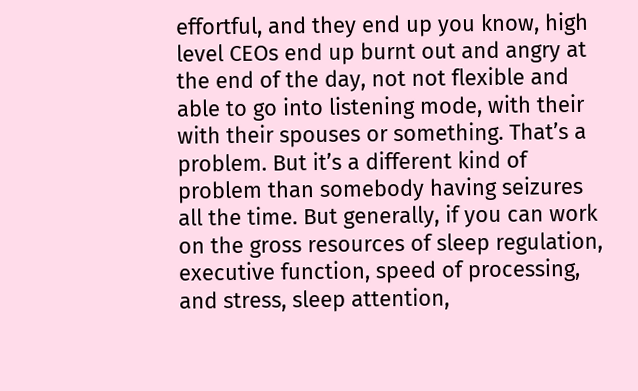effortful, and they end up you know, high level CEOs end up burnt out and angry at the end of the day, not not flexible and able to go into listening mode, with their with their spouses or something. That’s a problem. But it’s a different kind of problem than somebody having seizures all the time. But generally, if you can work on the gross resources of sleep regulation, executive function, speed of processing, and stress, sleep attention,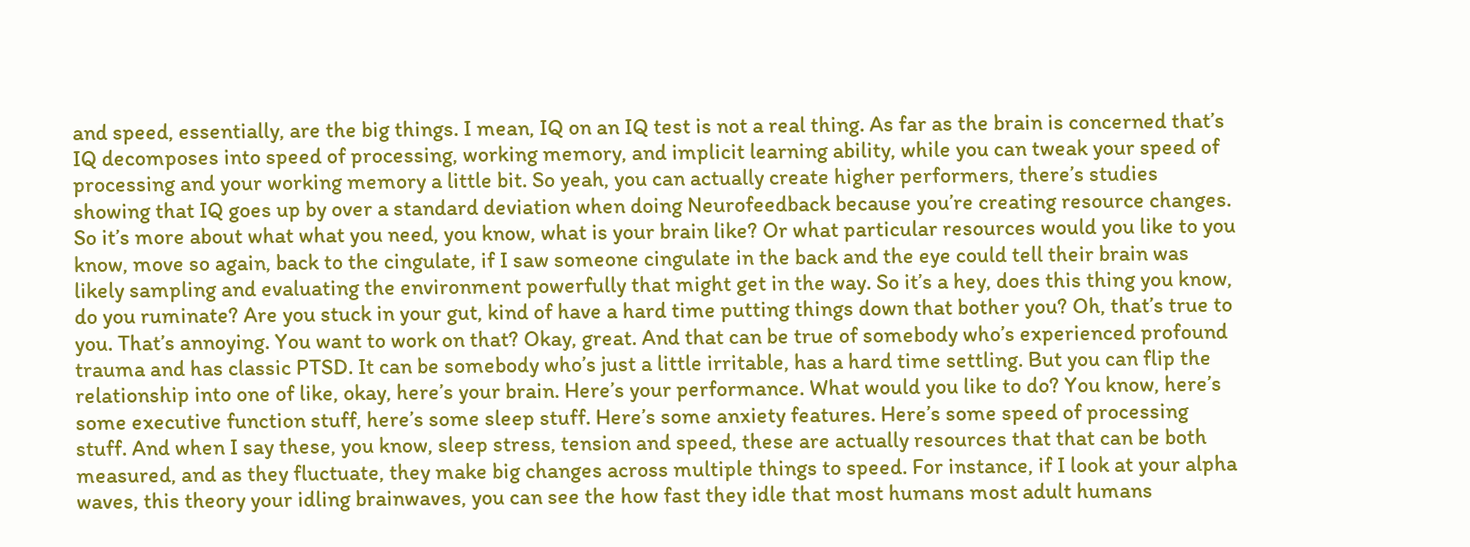and speed, essentially, are the big things. I mean, IQ on an IQ test is not a real thing. As far as the brain is concerned that’s IQ decomposes into speed of processing, working memory, and implicit learning ability, while you can tweak your speed of processing and your working memory a little bit. So yeah, you can actually create higher performers, there’s studies showing that IQ goes up by over a standard deviation when doing Neurofeedback because you’re creating resource changes. So it’s more about what what you need, you know, what is your brain like? Or what particular resources would you like to you know, move so again, back to the cingulate, if I saw someone cingulate in the back and the eye could tell their brain was likely sampling and evaluating the environment powerfully that might get in the way. So it’s a hey, does this thing you know, do you ruminate? Are you stuck in your gut, kind of have a hard time putting things down that bother you? Oh, that’s true to you. That’s annoying. You want to work on that? Okay, great. And that can be true of somebody who’s experienced profound trauma and has classic PTSD. It can be somebody who’s just a little irritable, has a hard time settling. But you can flip the relationship into one of like, okay, here’s your brain. Here’s your performance. What would you like to do? You know, here’s some executive function stuff, here’s some sleep stuff. Here’s some anxiety features. Here’s some speed of processing stuff. And when I say these, you know, sleep stress, tension and speed, these are actually resources that that can be both measured, and as they fluctuate, they make big changes across multiple things to speed. For instance, if I look at your alpha waves, this theory your idling brainwaves, you can see the how fast they idle that most humans most adult humans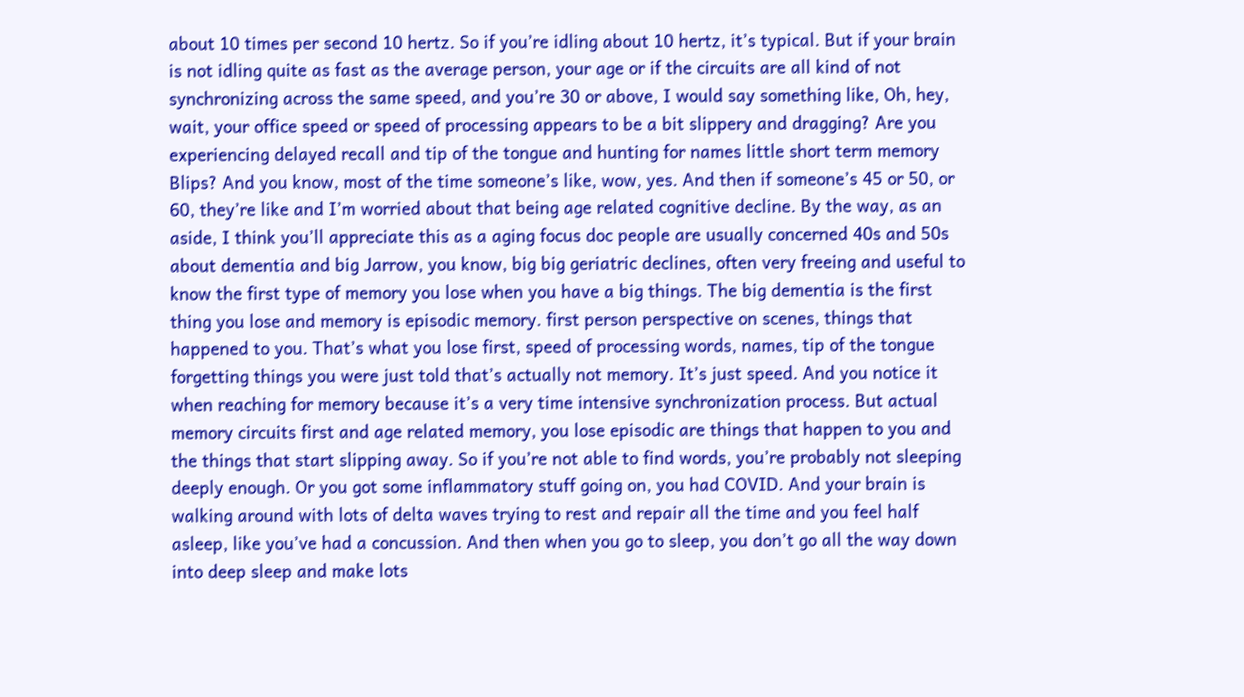about 10 times per second 10 hertz. So if you’re idling about 10 hertz, it’s typical. But if your brain is not idling quite as fast as the average person, your age or if the circuits are all kind of not synchronizing across the same speed, and you’re 30 or above, I would say something like, Oh, hey, wait, your office speed or speed of processing appears to be a bit slippery and dragging? Are you experiencing delayed recall and tip of the tongue and hunting for names little short term memory Blips? And you know, most of the time someone’s like, wow, yes. And then if someone’s 45 or 50, or 60, they’re like and I’m worried about that being age related cognitive decline. By the way, as an aside, I think you’ll appreciate this as a aging focus doc people are usually concerned 40s and 50s about dementia and big Jarrow, you know, big big geriatric declines, often very freeing and useful to know the first type of memory you lose when you have a big things. The big dementia is the first thing you lose and memory is episodic memory. first person perspective on scenes, things that happened to you. That’s what you lose first, speed of processing words, names, tip of the tongue forgetting things you were just told that’s actually not memory. It’s just speed. And you notice it when reaching for memory because it’s a very time intensive synchronization process. But actual memory circuits first and age related memory, you lose episodic are things that happen to you and the things that start slipping away. So if you’re not able to find words, you’re probably not sleeping deeply enough. Or you got some inflammatory stuff going on, you had COVID. And your brain is walking around with lots of delta waves trying to rest and repair all the time and you feel half asleep, like you’ve had a concussion. And then when you go to sleep, you don’t go all the way down into deep sleep and make lots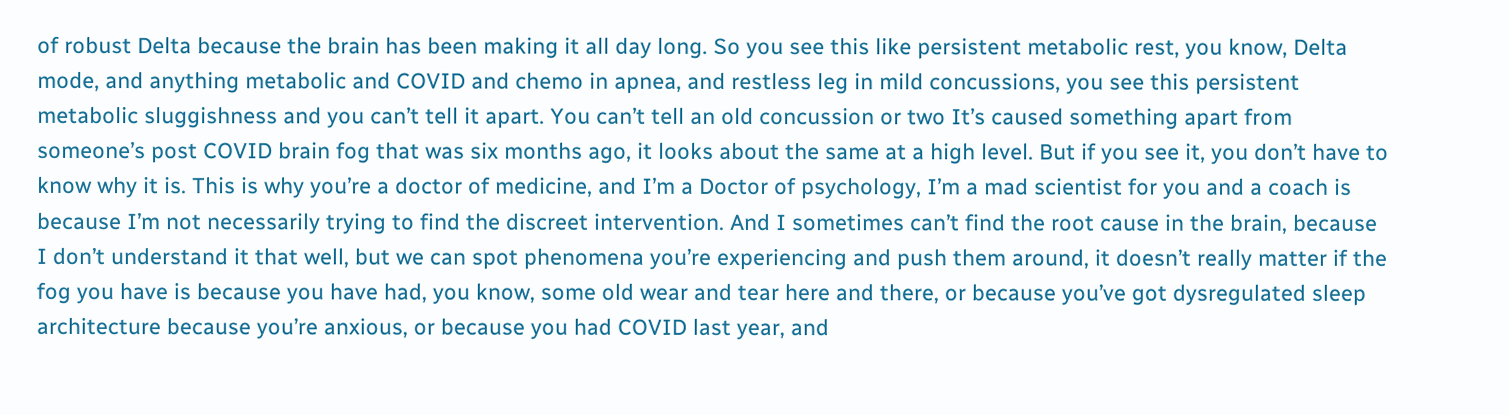of robust Delta because the brain has been making it all day long. So you see this like persistent metabolic rest, you know, Delta mode, and anything metabolic and COVID and chemo in apnea, and restless leg in mild concussions, you see this persistent metabolic sluggishness and you can’t tell it apart. You can’t tell an old concussion or two It’s caused something apart from someone’s post COVID brain fog that was six months ago, it looks about the same at a high level. But if you see it, you don’t have to know why it is. This is why you’re a doctor of medicine, and I’m a Doctor of psychology, I’m a mad scientist for you and a coach is because I’m not necessarily trying to find the discreet intervention. And I sometimes can’t find the root cause in the brain, because I don’t understand it that well, but we can spot phenomena you’re experiencing and push them around, it doesn’t really matter if the fog you have is because you have had, you know, some old wear and tear here and there, or because you’ve got dysregulated sleep architecture because you’re anxious, or because you had COVID last year, and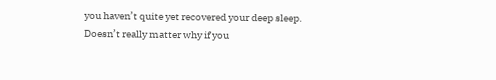you haven’t quite yet recovered your deep sleep. Doesn’t really matter why if you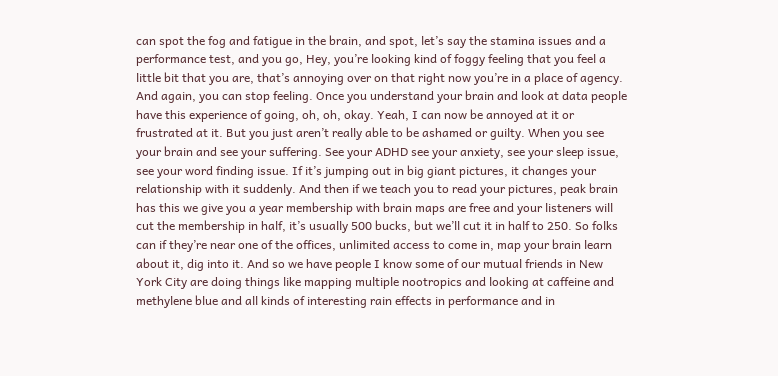can spot the fog and fatigue in the brain, and spot, let’s say the stamina issues and a performance test, and you go, Hey, you’re looking kind of foggy feeling that you feel a little bit that you are, that’s annoying over on that right now you’re in a place of agency. And again, you can stop feeling. Once you understand your brain and look at data people have this experience of going, oh, oh, okay. Yeah, I can now be annoyed at it or frustrated at it. But you just aren’t really able to be ashamed or guilty. When you see your brain and see your suffering. See your ADHD see your anxiety, see your sleep issue, see your word finding issue. If it’s jumping out in big giant pictures, it changes your relationship with it suddenly. And then if we teach you to read your pictures, peak brain has this we give you a year membership with brain maps are free and your listeners will cut the membership in half, it’s usually 500 bucks, but we’ll cut it in half to 250. So folks can if they’re near one of the offices, unlimited access to come in, map your brain learn about it, dig into it. And so we have people I know some of our mutual friends in New York City are doing things like mapping multiple nootropics and looking at caffeine and methylene blue and all kinds of interesting rain effects in performance and in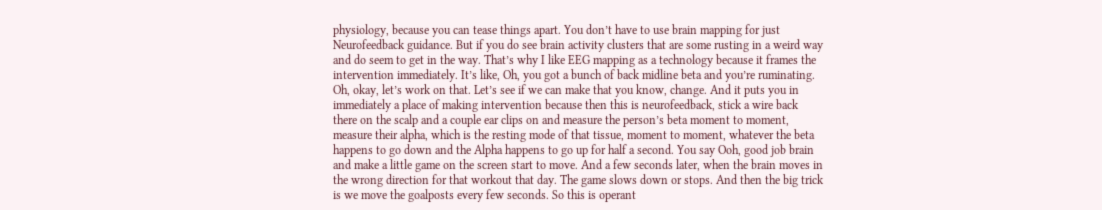physiology, because you can tease things apart. You don’t have to use brain mapping for just Neurofeedback guidance. But if you do see brain activity clusters that are some rusting in a weird way and do seem to get in the way. That’s why I like EEG mapping as a technology because it frames the intervention immediately. It’s like, Oh, you got a bunch of back midline beta and you’re ruminating. Oh, okay, let’s work on that. Let’s see if we can make that you know, change. And it puts you in immediately a place of making intervention because then this is neurofeedback, stick a wire back there on the scalp and a couple ear clips on and measure the person’s beta moment to moment, measure their alpha, which is the resting mode of that tissue, moment to moment, whatever the beta happens to go down and the Alpha happens to go up for half a second. You say Ooh, good job brain and make a little game on the screen start to move. And a few seconds later, when the brain moves in the wrong direction for that workout that day. The game slows down or stops. And then the big trick is we move the goalposts every few seconds. So this is operant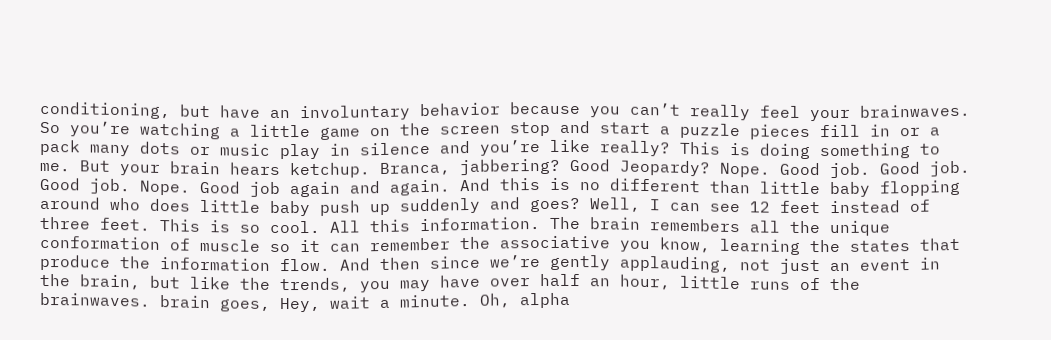conditioning, but have an involuntary behavior because you can’t really feel your brainwaves. So you’re watching a little game on the screen stop and start a puzzle pieces fill in or a pack many dots or music play in silence and you’re like really? This is doing something to me. But your brain hears ketchup. Branca, jabbering? Good Jeopardy? Nope. Good job. Good job. Good job. Nope. Good job again and again. And this is no different than little baby flopping around who does little baby push up suddenly and goes? Well, I can see 12 feet instead of three feet. This is so cool. All this information. The brain remembers all the unique conformation of muscle so it can remember the associative you know, learning the states that produce the information flow. And then since we’re gently applauding, not just an event in the brain, but like the trends, you may have over half an hour, little runs of the brainwaves. brain goes, Hey, wait a minute. Oh, alpha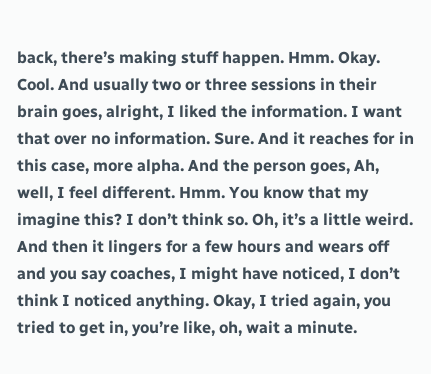back, there’s making stuff happen. Hmm. Okay. Cool. And usually two or three sessions in their brain goes, alright, I liked the information. I want that over no information. Sure. And it reaches for in this case, more alpha. And the person goes, Ah, well, I feel different. Hmm. You know that my imagine this? I don’t think so. Oh, it’s a little weird. And then it lingers for a few hours and wears off and you say coaches, I might have noticed, I don’t think I noticed anything. Okay, I tried again, you tried to get in, you’re like, oh, wait a minute.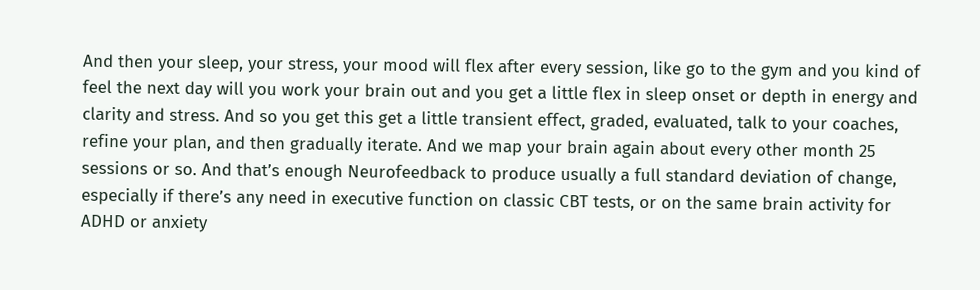And then your sleep, your stress, your mood will flex after every session, like go to the gym and you kind of feel the next day will you work your brain out and you get a little flex in sleep onset or depth in energy and clarity and stress. And so you get this get a little transient effect, graded, evaluated, talk to your coaches, refine your plan, and then gradually iterate. And we map your brain again about every other month 25 sessions or so. And that’s enough Neurofeedback to produce usually a full standard deviation of change, especially if there’s any need in executive function on classic CBT tests, or on the same brain activity for ADHD or anxiety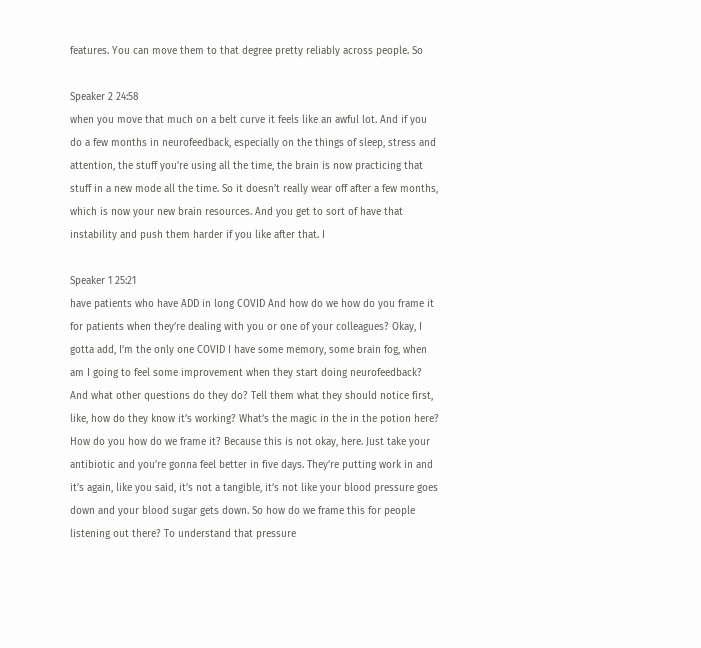features. You can move them to that degree pretty reliably across people. So

Speaker 2 24:58
when you move that much on a belt curve it feels like an awful lot. And if you do a few months in neurofeedback, especially on the things of sleep, stress and attention, the stuff you’re using all the time, the brain is now practicing that stuff in a new mode all the time. So it doesn’t really wear off after a few months, which is now your new brain resources. And you get to sort of have that instability and push them harder if you like after that. I

Speaker 1 25:21
have patients who have ADD in long COVID And how do we how do you frame it for patients when they’re dealing with you or one of your colleagues? Okay, I gotta add, I’m the only one COVID I have some memory, some brain fog, when am I going to feel some improvement when they start doing neurofeedback? And what other questions do they do? Tell them what they should notice first, like, how do they know it’s working? What’s the magic in the in the potion here? How do you how do we frame it? Because this is not okay, here. Just take your antibiotic and you’re gonna feel better in five days. They’re putting work in and it’s again, like you said, it’s not a tangible, it’s not like your blood pressure goes down and your blood sugar gets down. So how do we frame this for people listening out there? To understand that pressure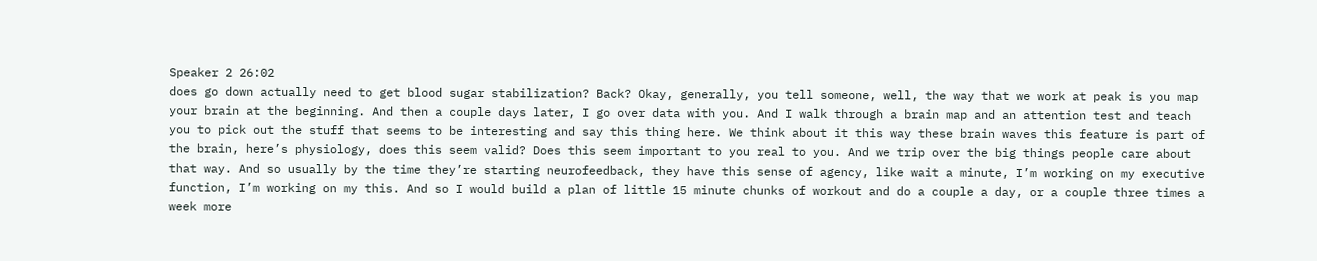Speaker 2 26:02
does go down actually need to get blood sugar stabilization? Back? Okay, generally, you tell someone, well, the way that we work at peak is you map your brain at the beginning. And then a couple days later, I go over data with you. And I walk through a brain map and an attention test and teach you to pick out the stuff that seems to be interesting and say this thing here. We think about it this way these brain waves this feature is part of the brain, here’s physiology, does this seem valid? Does this seem important to you real to you. And we trip over the big things people care about that way. And so usually by the time they’re starting neurofeedback, they have this sense of agency, like wait a minute, I’m working on my executive function, I’m working on my this. And so I would build a plan of little 15 minute chunks of workout and do a couple a day, or a couple three times a week more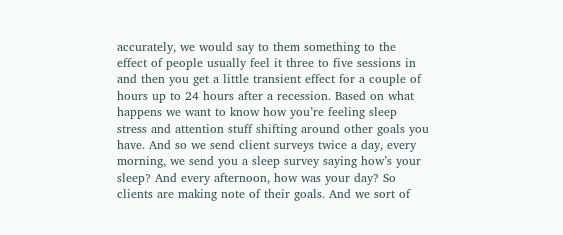accurately, we would say to them something to the effect of people usually feel it three to five sessions in and then you get a little transient effect for a couple of hours up to 24 hours after a recession. Based on what happens we want to know how you’re feeling sleep stress and attention stuff shifting around other goals you have. And so we send client surveys twice a day, every morning, we send you a sleep survey saying how’s your sleep? And every afternoon, how was your day? So clients are making note of their goals. And we sort of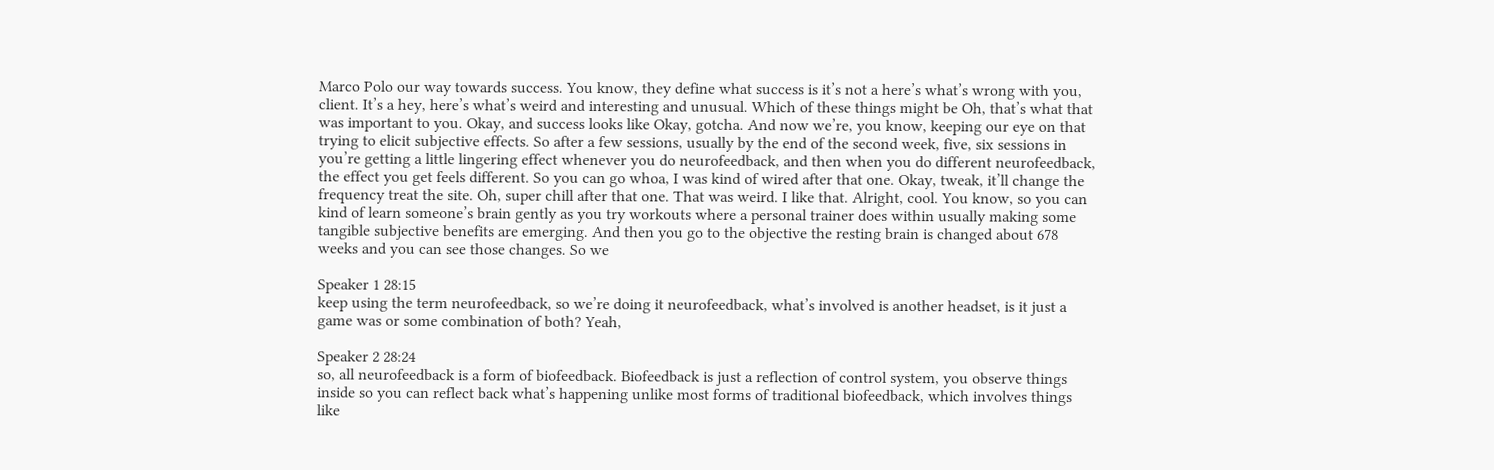Marco Polo our way towards success. You know, they define what success is it’s not a here’s what’s wrong with you, client. It’s a hey, here’s what’s weird and interesting and unusual. Which of these things might be Oh, that’s what that was important to you. Okay, and success looks like Okay, gotcha. And now we’re, you know, keeping our eye on that trying to elicit subjective effects. So after a few sessions, usually by the end of the second week, five, six sessions in you’re getting a little lingering effect whenever you do neurofeedback, and then when you do different neurofeedback, the effect you get feels different. So you can go whoa, I was kind of wired after that one. Okay, tweak, it’ll change the frequency treat the site. Oh, super chill after that one. That was weird. I like that. Alright, cool. You know, so you can kind of learn someone’s brain gently as you try workouts where a personal trainer does within usually making some tangible subjective benefits are emerging. And then you go to the objective the resting brain is changed about 678 weeks and you can see those changes. So we

Speaker 1 28:15
keep using the term neurofeedback, so we’re doing it neurofeedback, what’s involved is another headset, is it just a game was or some combination of both? Yeah,

Speaker 2 28:24
so, all neurofeedback is a form of biofeedback. Biofeedback is just a reflection of control system, you observe things inside so you can reflect back what’s happening unlike most forms of traditional biofeedback, which involves things like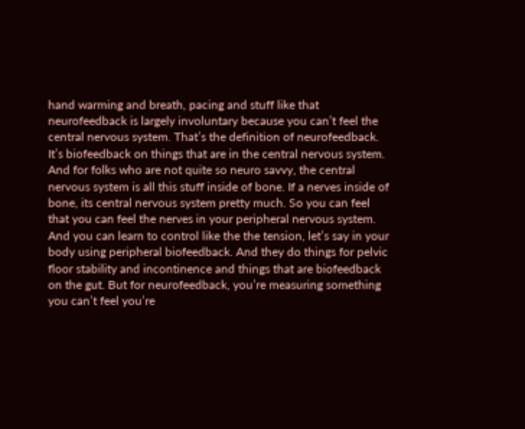hand warming and breath, pacing and stuff like that neurofeedback is largely involuntary because you can’t feel the central nervous system. That’s the definition of neurofeedback. It’s biofeedback on things that are in the central nervous system. And for folks who are not quite so neuro savvy, the central nervous system is all this stuff inside of bone. If a nerves inside of bone, its central nervous system pretty much. So you can feel that you can feel the nerves in your peripheral nervous system. And you can learn to control like the the tension, let’s say in your body using peripheral biofeedback. And they do things for pelvic floor stability and incontinence and things that are biofeedback on the gut. But for neurofeedback, you’re measuring something you can’t feel you’re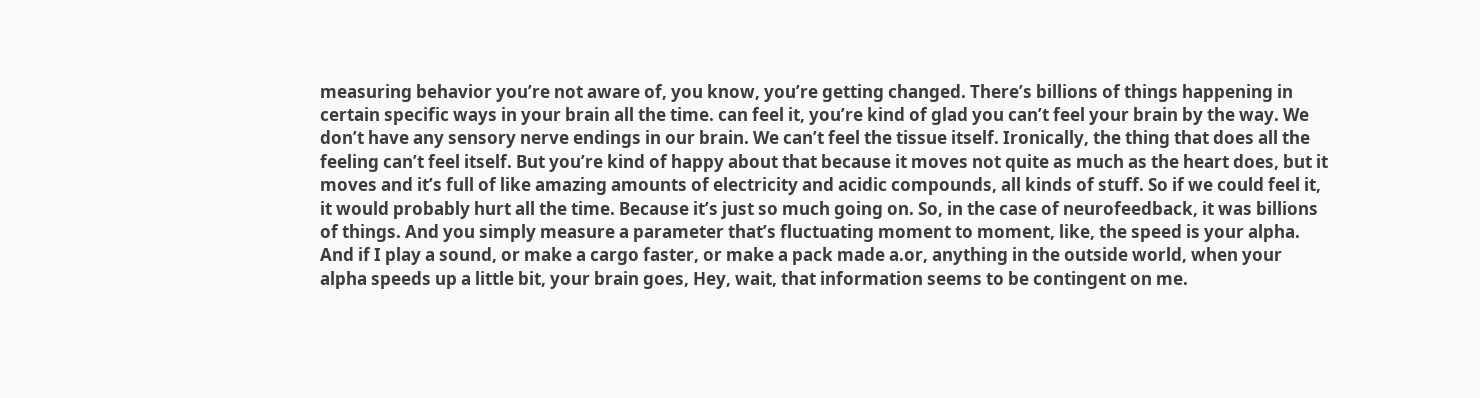measuring behavior you’re not aware of, you know, you’re getting changed. There’s billions of things happening in certain specific ways in your brain all the time. can feel it, you’re kind of glad you can’t feel your brain by the way. We don’t have any sensory nerve endings in our brain. We can’t feel the tissue itself. Ironically, the thing that does all the feeling can’t feel itself. But you’re kind of happy about that because it moves not quite as much as the heart does, but it moves and it’s full of like amazing amounts of electricity and acidic compounds, all kinds of stuff. So if we could feel it, it would probably hurt all the time. Because it’s just so much going on. So, in the case of neurofeedback, it was billions of things. And you simply measure a parameter that’s fluctuating moment to moment, like, the speed is your alpha. And if I play a sound, or make a cargo faster, or make a pack made a.or, anything in the outside world, when your alpha speeds up a little bit, your brain goes, Hey, wait, that information seems to be contingent on me.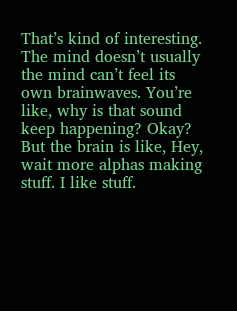That’s kind of interesting. The mind doesn’t usually the mind can’t feel its own brainwaves. You’re like, why is that sound keep happening? Okay? But the brain is like, Hey, wait more alphas making stuff. I like stuff.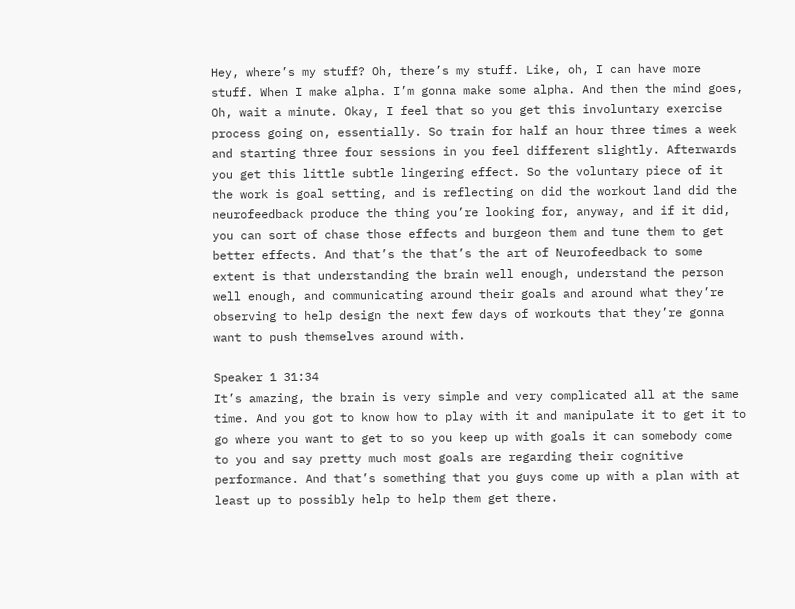Hey, where’s my stuff? Oh, there’s my stuff. Like, oh, I can have more stuff. When I make alpha. I’m gonna make some alpha. And then the mind goes, Oh, wait a minute. Okay, I feel that so you get this involuntary exercise process going on, essentially. So train for half an hour three times a week and starting three four sessions in you feel different slightly. Afterwards you get this little subtle lingering effect. So the voluntary piece of it the work is goal setting, and is reflecting on did the workout land did the neurofeedback produce the thing you’re looking for, anyway, and if it did, you can sort of chase those effects and burgeon them and tune them to get better effects. And that’s the that’s the art of Neurofeedback to some extent is that understanding the brain well enough, understand the person well enough, and communicating around their goals and around what they’re observing to help design the next few days of workouts that they’re gonna want to push themselves around with.

Speaker 1 31:34
It’s amazing, the brain is very simple and very complicated all at the same time. And you got to know how to play with it and manipulate it to get it to go where you want to get to so you keep up with goals it can somebody come to you and say pretty much most goals are regarding their cognitive performance. And that’s something that you guys come up with a plan with at least up to possibly help to help them get there.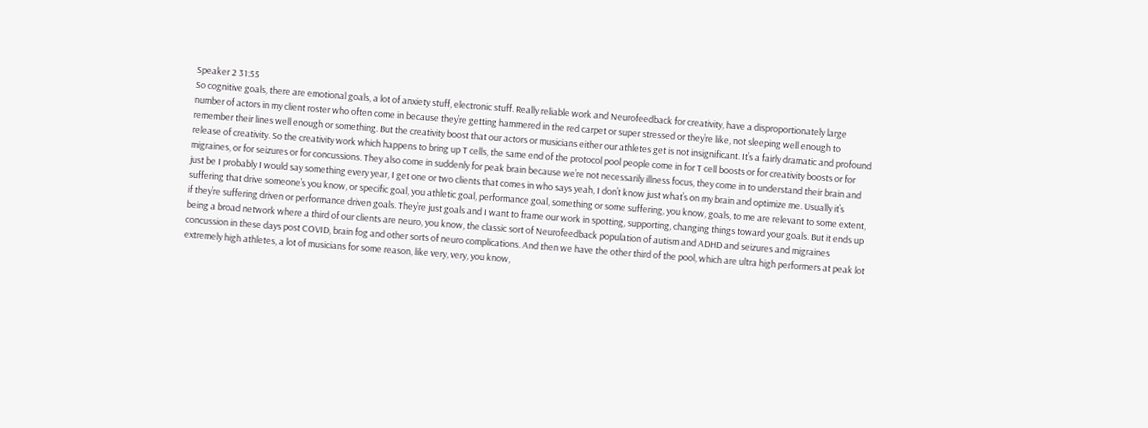Speaker 2 31:55
So cognitive goals, there are emotional goals, a lot of anxiety stuff, electronic stuff. Really reliable work and Neurofeedback for creativity, have a disproportionately large number of actors in my client roster who often come in because they’re getting hammered in the red carpet or super stressed or they’re like, not sleeping well enough to remember their lines well enough or something. But the creativity boost that our actors or musicians either our athletes get is not insignificant. It’s a fairly dramatic and profound release of creativity. So the creativity work which happens to bring up T cells, the same end of the protocol pool people come in for T cell boosts or for creativity boosts or for migraines, or for seizures or for concussions. They also come in suddenly for peak brain because we’re not necessarily illness focus, they come in to understand their brain and just be I probably I would say something every year, I get one or two clients that comes in who says yeah, I don’t know just what’s on my brain and optimize me. Usually it’s suffering that drive someone’s you know, or specific goal, you athletic goal, performance goal, something or some suffering, you know, goals, to me are relevant to some extent, if they’re suffering driven or performance driven goals. They’re just goals and I want to frame our work in spotting, supporting, changing things toward your goals. But it ends up being a broad network where a third of our clients are neuro, you know, the classic sort of Neurofeedback population of autism and ADHD and seizures and migraines concussion in these days post COVID, brain fog and other sorts of neuro complications. And then we have the other third of the pool, which are ultra high performers at peak lot extremely high athletes, a lot of musicians for some reason, like very, very, you know,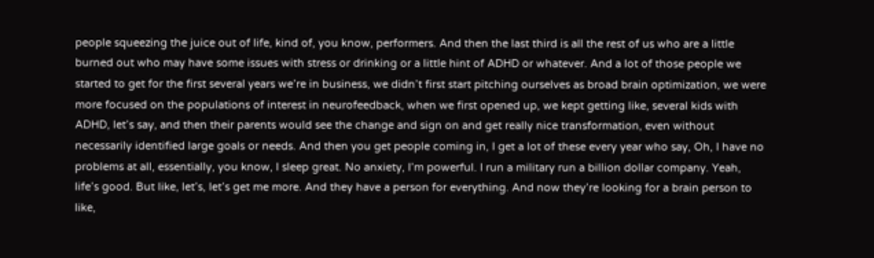people squeezing the juice out of life, kind of, you know, performers. And then the last third is all the rest of us who are a little burned out who may have some issues with stress or drinking or a little hint of ADHD or whatever. And a lot of those people we started to get for the first several years we’re in business, we didn’t first start pitching ourselves as broad brain optimization, we were more focused on the populations of interest in neurofeedback, when we first opened up, we kept getting like, several kids with ADHD, let’s say, and then their parents would see the change and sign on and get really nice transformation, even without necessarily identified large goals or needs. And then you get people coming in, I get a lot of these every year who say, Oh, I have no problems at all, essentially, you know, I sleep great. No anxiety, I’m powerful. I run a military run a billion dollar company. Yeah, life’s good. But like, let’s, let’s get me more. And they have a person for everything. And now they’re looking for a brain person to like,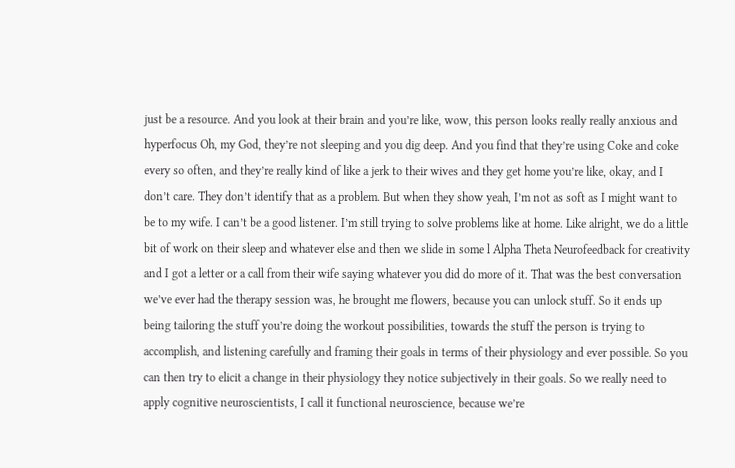just be a resource. And you look at their brain and you’re like, wow, this person looks really really anxious and hyperfocus Oh, my God, they’re not sleeping and you dig deep. And you find that they’re using Coke and coke every so often, and they’re really kind of like a jerk to their wives and they get home you’re like, okay, and I don’t care. They don’t identify that as a problem. But when they show yeah, I’m not as soft as I might want to be to my wife. I can’t be a good listener. I’m still trying to solve problems like at home. Like alright, we do a little bit of work on their sleep and whatever else and then we slide in some l Alpha Theta Neurofeedback for creativity and I got a letter or a call from their wife saying whatever you did do more of it. That was the best conversation we’ve ever had the therapy session was, he brought me flowers, because you can unlock stuff. So it ends up being tailoring the stuff you’re doing the workout possibilities, towards the stuff the person is trying to accomplish, and listening carefully and framing their goals in terms of their physiology and ever possible. So you can then try to elicit a change in their physiology they notice subjectively in their goals. So we really need to apply cognitive neuroscientists, I call it functional neuroscience, because we’re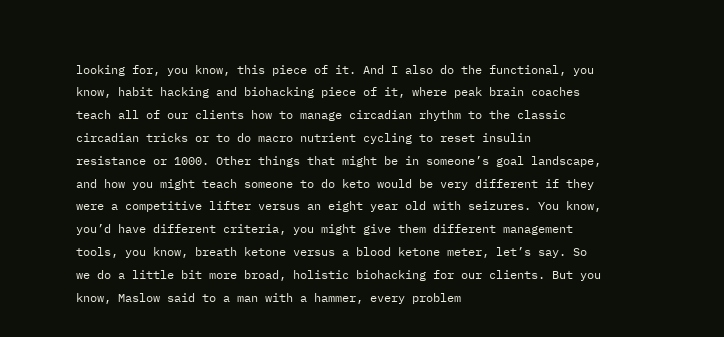looking for, you know, this piece of it. And I also do the functional, you know, habit hacking and biohacking piece of it, where peak brain coaches teach all of our clients how to manage circadian rhythm to the classic circadian tricks or to do macro nutrient cycling to reset insulin resistance or 1000. Other things that might be in someone’s goal landscape, and how you might teach someone to do keto would be very different if they were a competitive lifter versus an eight year old with seizures. You know, you’d have different criteria, you might give them different management tools, you know, breath ketone versus a blood ketone meter, let’s say. So we do a little bit more broad, holistic biohacking for our clients. But you know, Maslow said to a man with a hammer, every problem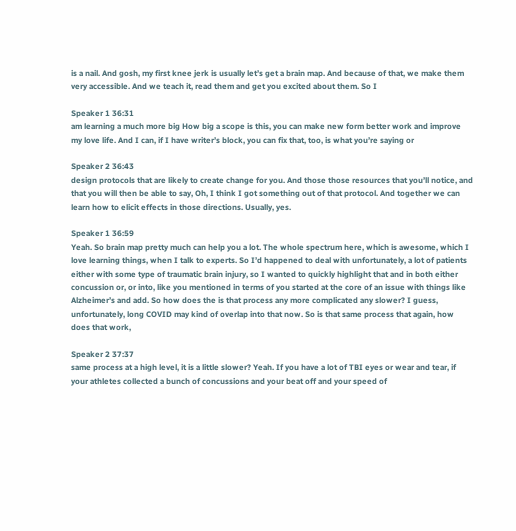is a nail. And gosh, my first knee jerk is usually let’s get a brain map. And because of that, we make them very accessible. And we teach it, read them and get you excited about them. So I

Speaker 1 36:31
am learning a much more big How big a scope is this, you can make new form better work and improve my love life. And I can, if I have writer’s block, you can fix that, too, is what you’re saying or

Speaker 2 36:43
design protocols that are likely to create change for you. And those those resources that you’ll notice, and that you will then be able to say, Oh, I think I got something out of that protocol. And together we can learn how to elicit effects in those directions. Usually, yes.

Speaker 1 36:59
Yeah. So brain map pretty much can help you a lot. The whole spectrum here, which is awesome, which I love learning things, when I talk to experts. So I’d happened to deal with unfortunately, a lot of patients either with some type of traumatic brain injury, so I wanted to quickly highlight that and in both either concussion or, or into, like you mentioned in terms of you started at the core of an issue with things like Alzheimer’s and add. So how does the is that process any more complicated any slower? I guess, unfortunately, long COVID may kind of overlap into that now. So is that same process that again, how does that work,

Speaker 2 37:37
same process at a high level, it is a little slower? Yeah. If you have a lot of TBI eyes or wear and tear, if your athletes collected a bunch of concussions and your beat off and your speed of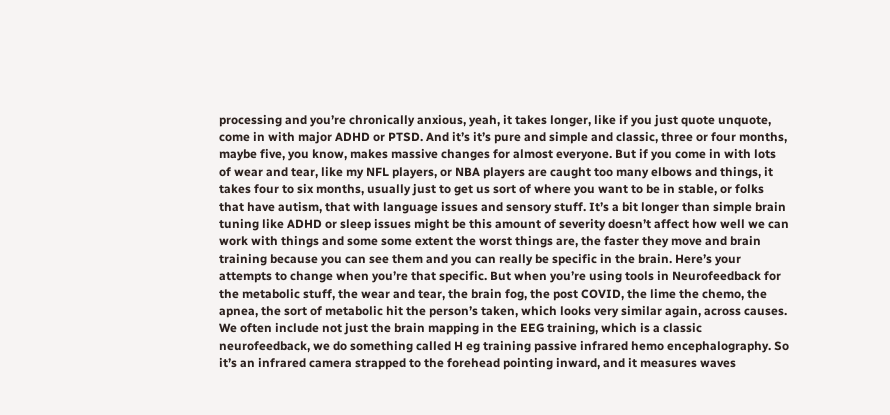processing and you’re chronically anxious, yeah, it takes longer, like if you just quote unquote, come in with major ADHD or PTSD. And it’s it’s pure and simple and classic, three or four months, maybe five, you know, makes massive changes for almost everyone. But if you come in with lots of wear and tear, like my NFL players, or NBA players are caught too many elbows and things, it takes four to six months, usually just to get us sort of where you want to be in stable, or folks that have autism, that with language issues and sensory stuff. It’s a bit longer than simple brain tuning like ADHD or sleep issues might be this amount of severity doesn’t affect how well we can work with things and some some extent the worst things are, the faster they move and brain training because you can see them and you can really be specific in the brain. Here’s your attempts to change when you’re that specific. But when you’re using tools in Neurofeedback for the metabolic stuff, the wear and tear, the brain fog, the post COVID, the lime the chemo, the apnea, the sort of metabolic hit the person’s taken, which looks very similar again, across causes. We often include not just the brain mapping in the EEG training, which is a classic neurofeedback, we do something called H eg training passive infrared hemo encephalography. So it’s an infrared camera strapped to the forehead pointing inward, and it measures waves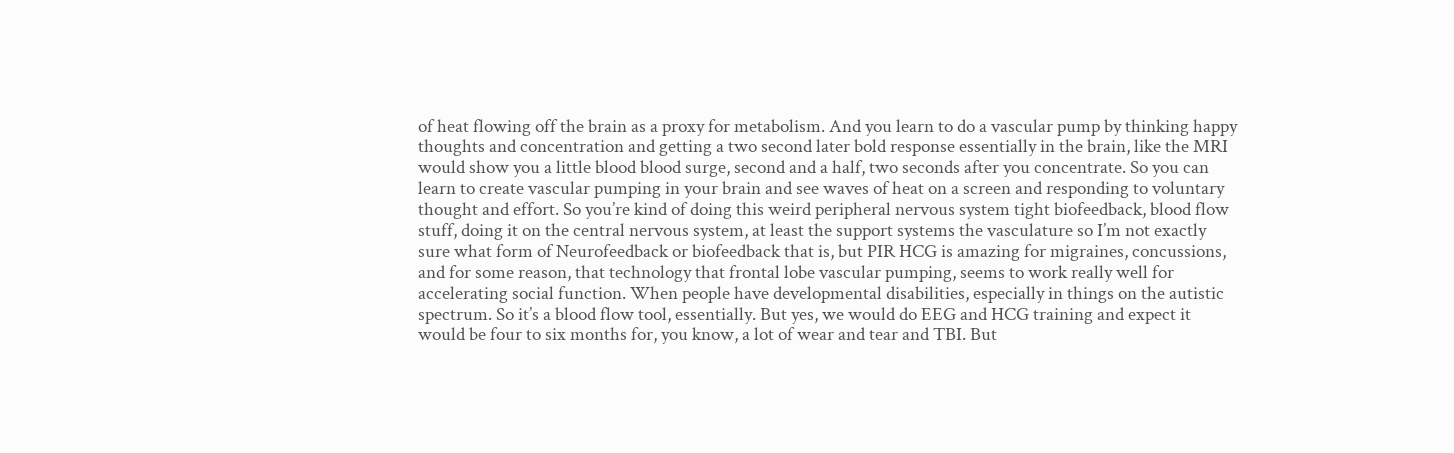of heat flowing off the brain as a proxy for metabolism. And you learn to do a vascular pump by thinking happy thoughts and concentration and getting a two second later bold response essentially in the brain, like the MRI would show you a little blood blood surge, second and a half, two seconds after you concentrate. So you can learn to create vascular pumping in your brain and see waves of heat on a screen and responding to voluntary thought and effort. So you’re kind of doing this weird peripheral nervous system tight biofeedback, blood flow stuff, doing it on the central nervous system, at least the support systems the vasculature so I’m not exactly sure what form of Neurofeedback or biofeedback that is, but PIR HCG is amazing for migraines, concussions, and for some reason, that technology that frontal lobe vascular pumping, seems to work really well for accelerating social function. When people have developmental disabilities, especially in things on the autistic spectrum. So it’s a blood flow tool, essentially. But yes, we would do EEG and HCG training and expect it would be four to six months for, you know, a lot of wear and tear and TBI. But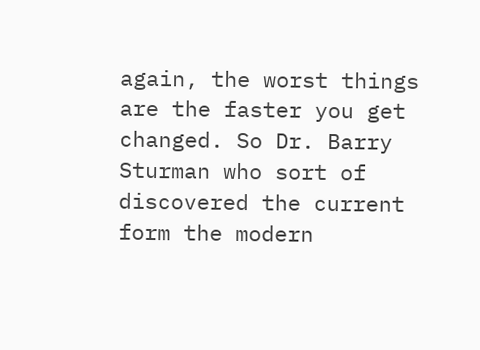again, the worst things are the faster you get changed. So Dr. Barry Sturman who sort of discovered the current form the modern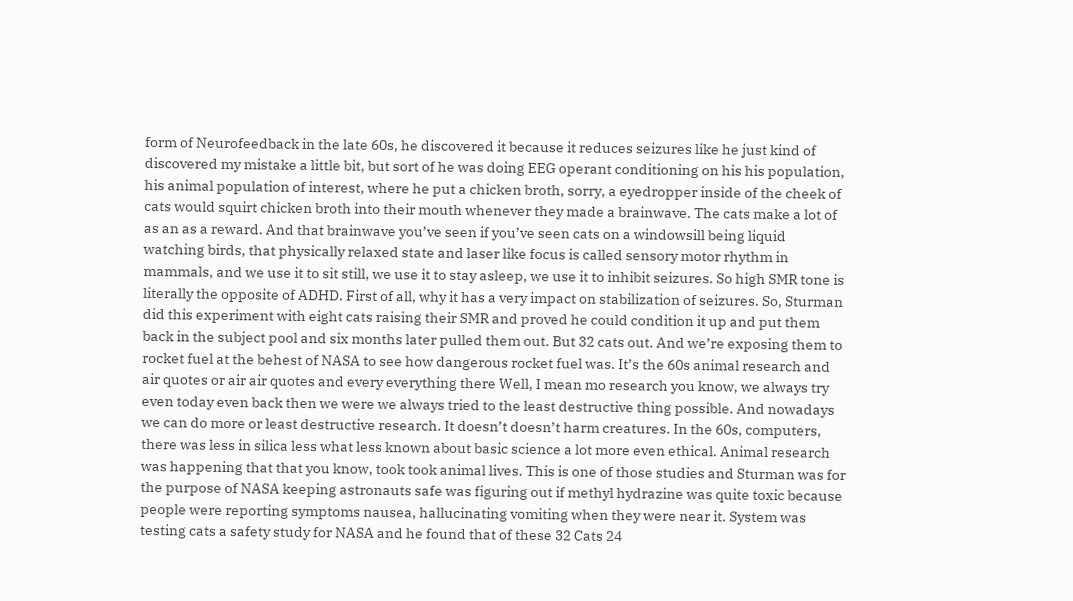form of Neurofeedback in the late 60s, he discovered it because it reduces seizures like he just kind of discovered my mistake a little bit, but sort of he was doing EEG operant conditioning on his his population, his animal population of interest, where he put a chicken broth, sorry, a eyedropper inside of the cheek of cats would squirt chicken broth into their mouth whenever they made a brainwave. The cats make a lot of as an as a reward. And that brainwave you’ve seen if you’ve seen cats on a windowsill being liquid watching birds, that physically relaxed state and laser like focus is called sensory motor rhythm in mammals, and we use it to sit still, we use it to stay asleep, we use it to inhibit seizures. So high SMR tone is literally the opposite of ADHD. First of all, why it has a very impact on stabilization of seizures. So, Sturman did this experiment with eight cats raising their SMR and proved he could condition it up and put them back in the subject pool and six months later pulled them out. But 32 cats out. And we’re exposing them to rocket fuel at the behest of NASA to see how dangerous rocket fuel was. It’s the 60s animal research and air quotes or air air quotes and every everything there Well, I mean mo research you know, we always try even today even back then we were we always tried to the least destructive thing possible. And nowadays we can do more or least destructive research. It doesn’t doesn’t harm creatures. In the 60s, computers, there was less in silica less what less known about basic science a lot more even ethical. Animal research was happening that that you know, took took animal lives. This is one of those studies and Sturman was for the purpose of NASA keeping astronauts safe was figuring out if methyl hydrazine was quite toxic because people were reporting symptoms nausea, hallucinating vomiting when they were near it. System was testing cats a safety study for NASA and he found that of these 32 Cats 24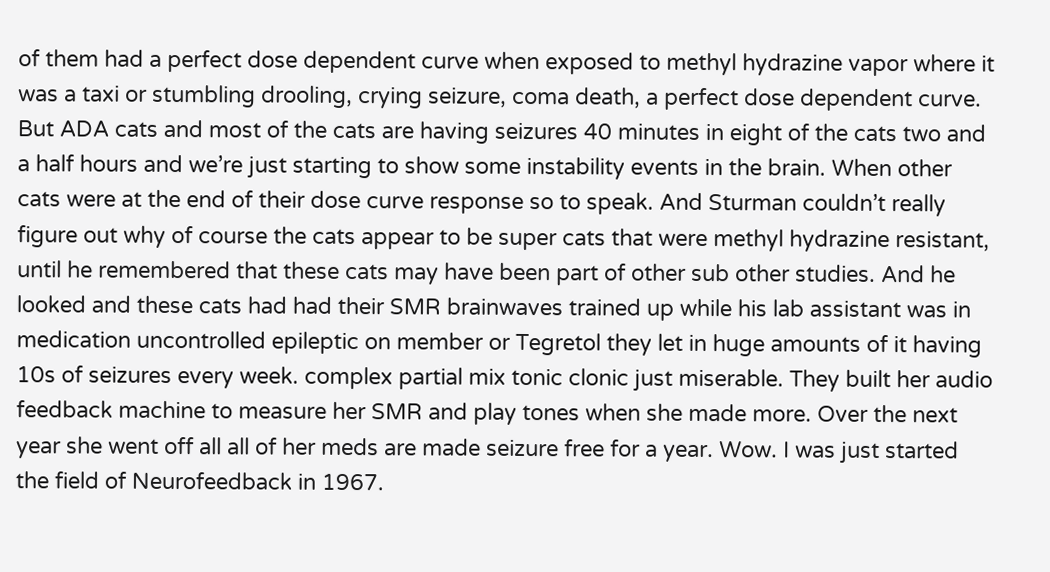of them had a perfect dose dependent curve when exposed to methyl hydrazine vapor where it was a taxi or stumbling drooling, crying seizure, coma death, a perfect dose dependent curve. But ADA cats and most of the cats are having seizures 40 minutes in eight of the cats two and a half hours and we’re just starting to show some instability events in the brain. When other cats were at the end of their dose curve response so to speak. And Sturman couldn’t really figure out why of course the cats appear to be super cats that were methyl hydrazine resistant, until he remembered that these cats may have been part of other sub other studies. And he looked and these cats had had their SMR brainwaves trained up while his lab assistant was in medication uncontrolled epileptic on member or Tegretol they let in huge amounts of it having 10s of seizures every week. complex partial mix tonic clonic just miserable. They built her audio feedback machine to measure her SMR and play tones when she made more. Over the next year she went off all all of her meds are made seizure free for a year. Wow. I was just started the field of Neurofeedback in 1967.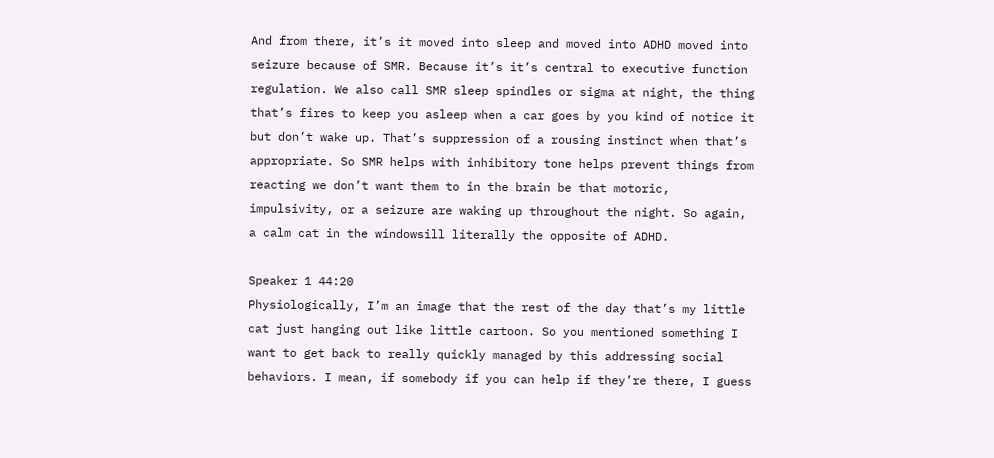And from there, it’s it moved into sleep and moved into ADHD moved into seizure because of SMR. Because it’s it’s central to executive function regulation. We also call SMR sleep spindles or sigma at night, the thing that’s fires to keep you asleep when a car goes by you kind of notice it but don’t wake up. That’s suppression of a rousing instinct when that’s appropriate. So SMR helps with inhibitory tone helps prevent things from reacting we don’t want them to in the brain be that motoric, impulsivity, or a seizure are waking up throughout the night. So again, a calm cat in the windowsill literally the opposite of ADHD.

Speaker 1 44:20
Physiologically, I’m an image that the rest of the day that’s my little cat just hanging out like little cartoon. So you mentioned something I want to get back to really quickly managed by this addressing social behaviors. I mean, if somebody if you can help if they’re there, I guess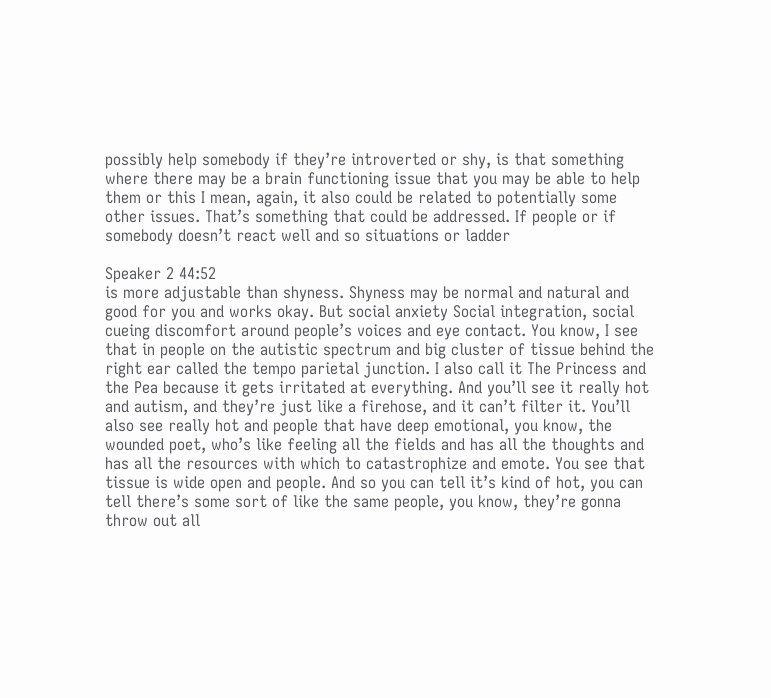possibly help somebody if they’re introverted or shy, is that something where there may be a brain functioning issue that you may be able to help them or this I mean, again, it also could be related to potentially some other issues. That’s something that could be addressed. If people or if somebody doesn’t react well and so situations or ladder

Speaker 2 44:52
is more adjustable than shyness. Shyness may be normal and natural and good for you and works okay. But social anxiety Social integration, social cueing discomfort around people’s voices and eye contact. You know, I see that in people on the autistic spectrum and big cluster of tissue behind the right ear called the tempo parietal junction. I also call it The Princess and the Pea because it gets irritated at everything. And you’ll see it really hot and autism, and they’re just like a firehose, and it can’t filter it. You’ll also see really hot and people that have deep emotional, you know, the wounded poet, who’s like feeling all the fields and has all the thoughts and has all the resources with which to catastrophize and emote. You see that tissue is wide open and people. And so you can tell it’s kind of hot, you can tell there’s some sort of like the same people, you know, they’re gonna throw out all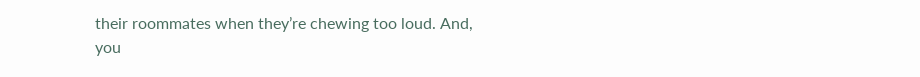their roommates when they’re chewing too loud. And, you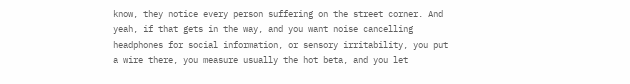know, they notice every person suffering on the street corner. And yeah, if that gets in the way, and you want noise cancelling headphones for social information, or sensory irritability, you put a wire there, you measure usually the hot beta, and you let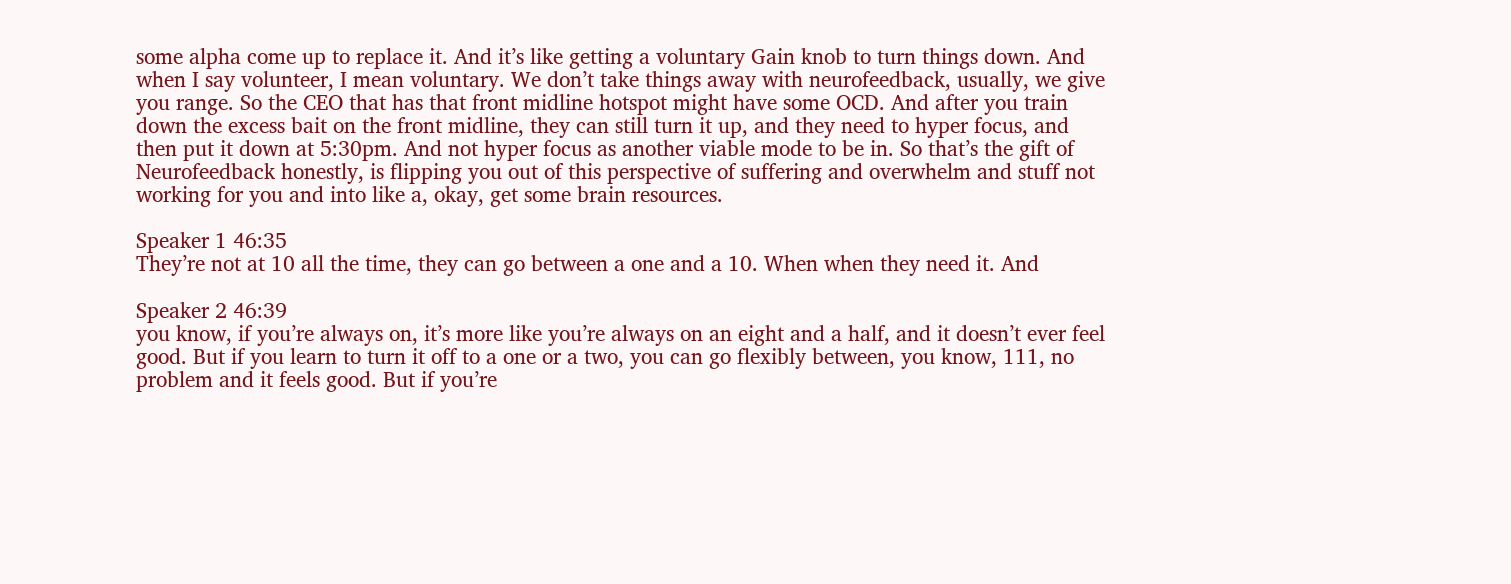some alpha come up to replace it. And it’s like getting a voluntary Gain knob to turn things down. And when I say volunteer, I mean voluntary. We don’t take things away with neurofeedback, usually, we give you range. So the CEO that has that front midline hotspot might have some OCD. And after you train down the excess bait on the front midline, they can still turn it up, and they need to hyper focus, and then put it down at 5:30pm. And not hyper focus as another viable mode to be in. So that’s the gift of Neurofeedback honestly, is flipping you out of this perspective of suffering and overwhelm and stuff not working for you and into like a, okay, get some brain resources.

Speaker 1 46:35
They’re not at 10 all the time, they can go between a one and a 10. When when they need it. And

Speaker 2 46:39
you know, if you’re always on, it’s more like you’re always on an eight and a half, and it doesn’t ever feel good. But if you learn to turn it off to a one or a two, you can go flexibly between, you know, 111, no problem and it feels good. But if you’re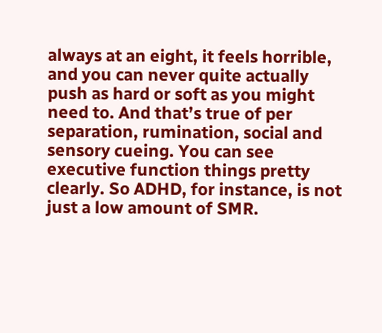always at an eight, it feels horrible, and you can never quite actually push as hard or soft as you might need to. And that’s true of per separation, rumination, social and sensory cueing. You can see executive function things pretty clearly. So ADHD, for instance, is not just a low amount of SMR.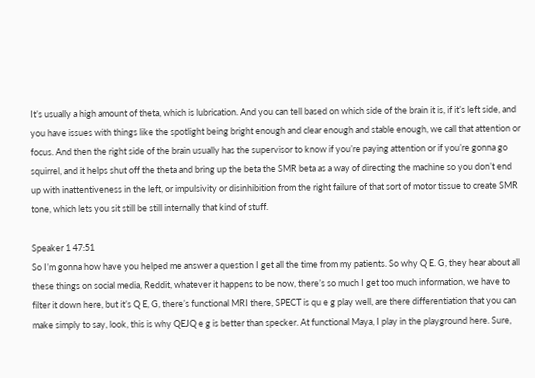It’s usually a high amount of theta, which is lubrication. And you can tell based on which side of the brain it is, if it’s left side, and you have issues with things like the spotlight being bright enough and clear enough and stable enough, we call that attention or focus. And then the right side of the brain usually has the supervisor to know if you’re paying attention or if you’re gonna go squirrel, and it helps shut off the theta and bring up the beta the SMR beta as a way of directing the machine so you don’t end up with inattentiveness in the left, or impulsivity or disinhibition from the right failure of that sort of motor tissue to create SMR tone, which lets you sit still be still internally that kind of stuff.

Speaker 1 47:51
So I’m gonna how have you helped me answer a question I get all the time from my patients. So why Q E. G, they hear about all these things on social media, Reddit, whatever it happens to be now, there’s so much I get too much information, we have to filter it down here, but it’s Q E, G, there’s functional MRI there, SPECT is qu e g play well, are there differentiation that you can make simply to say, look, this is why QEJQ e g is better than specker. At functional Maya, I play in the playground here. Sure,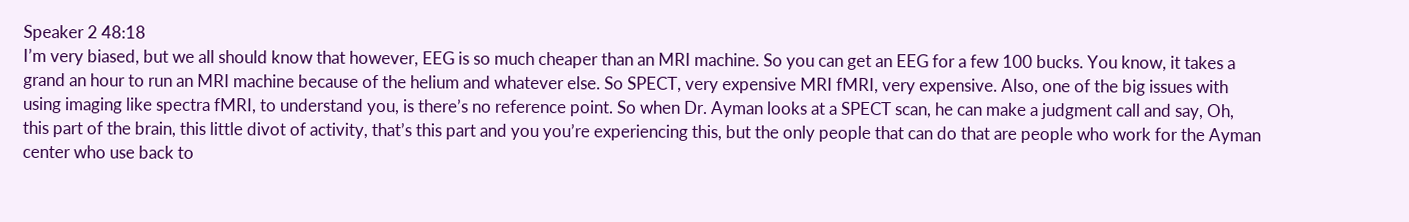Speaker 2 48:18
I’m very biased, but we all should know that however, EEG is so much cheaper than an MRI machine. So you can get an EEG for a few 100 bucks. You know, it takes a grand an hour to run an MRI machine because of the helium and whatever else. So SPECT, very expensive MRI fMRI, very expensive. Also, one of the big issues with using imaging like spectra fMRI, to understand you, is there’s no reference point. So when Dr. Ayman looks at a SPECT scan, he can make a judgment call and say, Oh, this part of the brain, this little divot of activity, that’s this part and you you’re experiencing this, but the only people that can do that are people who work for the Ayman center who use back to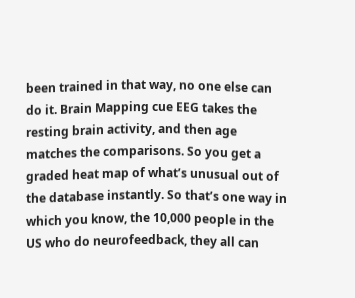been trained in that way, no one else can do it. Brain Mapping cue EEG takes the resting brain activity, and then age matches the comparisons. So you get a graded heat map of what’s unusual out of the database instantly. So that’s one way in which you know, the 10,000 people in the US who do neurofeedback, they all can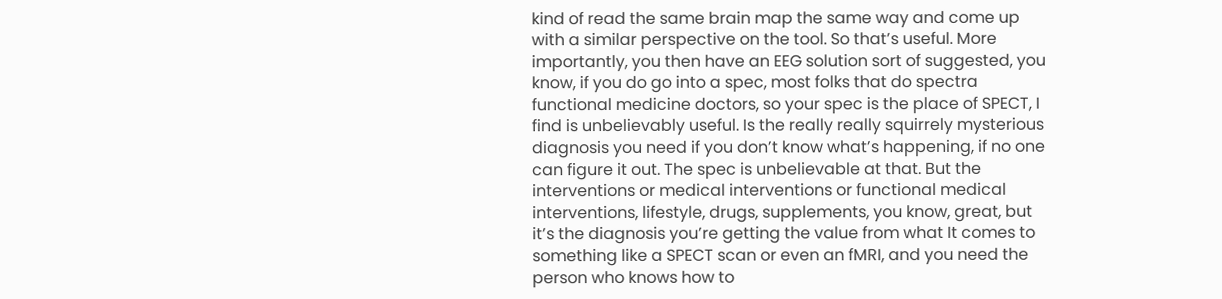kind of read the same brain map the same way and come up with a similar perspective on the tool. So that’s useful. More importantly, you then have an EEG solution sort of suggested, you know, if you do go into a spec, most folks that do spectra functional medicine doctors, so your spec is the place of SPECT, I find is unbelievably useful. Is the really really squirrely mysterious diagnosis you need if you don’t know what’s happening, if no one can figure it out. The spec is unbelievable at that. But the interventions or medical interventions or functional medical interventions, lifestyle, drugs, supplements, you know, great, but it’s the diagnosis you’re getting the value from what It comes to something like a SPECT scan or even an fMRI, and you need the person who knows how to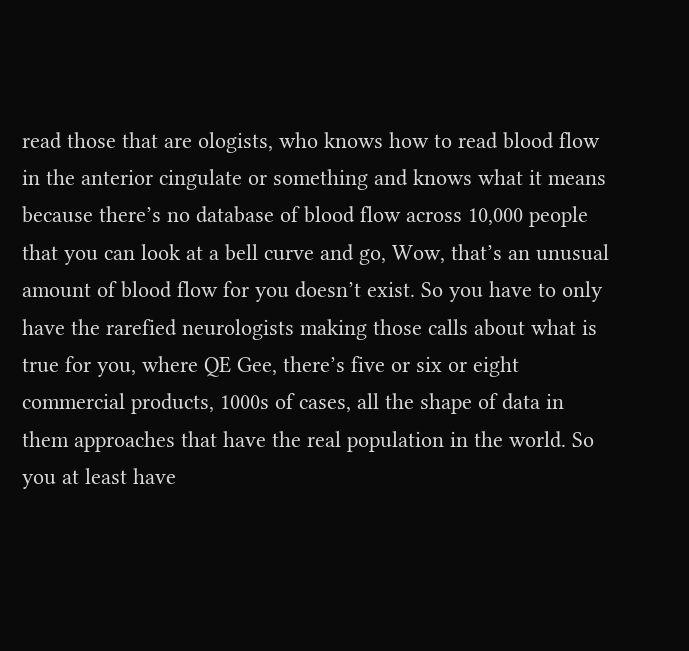read those that are ologists, who knows how to read blood flow in the anterior cingulate or something and knows what it means because there’s no database of blood flow across 10,000 people that you can look at a bell curve and go, Wow, that’s an unusual amount of blood flow for you doesn’t exist. So you have to only have the rarefied neurologists making those calls about what is true for you, where QE Gee, there’s five or six or eight commercial products, 1000s of cases, all the shape of data in them approaches that have the real population in the world. So you at least have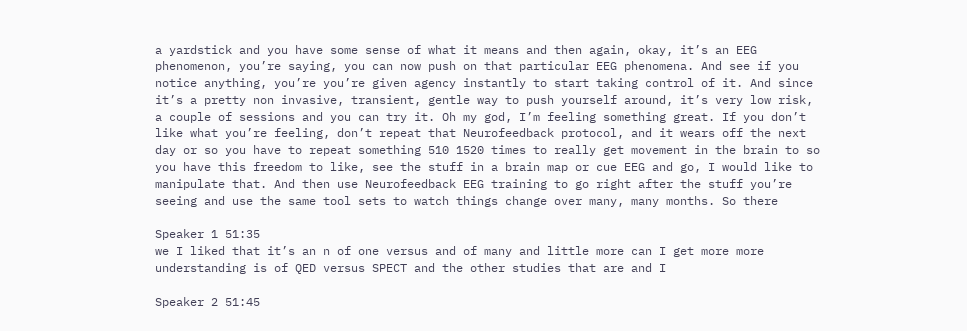a yardstick and you have some sense of what it means and then again, okay, it’s an EEG phenomenon, you’re saying, you can now push on that particular EEG phenomena. And see if you notice anything, you’re you’re given agency instantly to start taking control of it. And since it’s a pretty non invasive, transient, gentle way to push yourself around, it’s very low risk, a couple of sessions and you can try it. Oh my god, I’m feeling something great. If you don’t like what you’re feeling, don’t repeat that Neurofeedback protocol, and it wears off the next day or so you have to repeat something 510 1520 times to really get movement in the brain to so you have this freedom to like, see the stuff in a brain map or cue EEG and go, I would like to manipulate that. And then use Neurofeedback EEG training to go right after the stuff you’re seeing and use the same tool sets to watch things change over many, many months. So there

Speaker 1 51:35
we I liked that it’s an n of one versus and of many and little more can I get more more understanding is of QED versus SPECT and the other studies that are and I

Speaker 2 51:45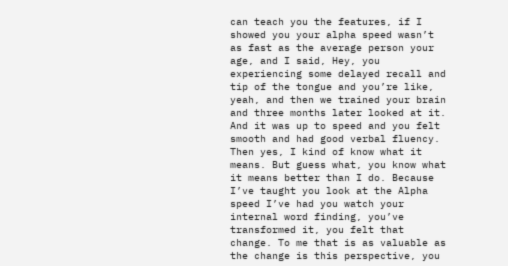can teach you the features, if I showed you your alpha speed wasn’t as fast as the average person your age, and I said, Hey, you experiencing some delayed recall and tip of the tongue and you’re like, yeah, and then we trained your brain and three months later looked at it. And it was up to speed and you felt smooth and had good verbal fluency. Then yes, I kind of know what it means. But guess what, you know what it means better than I do. Because I’ve taught you look at the Alpha speed I’ve had you watch your internal word finding, you’ve transformed it, you felt that change. To me that is as valuable as the change is this perspective, you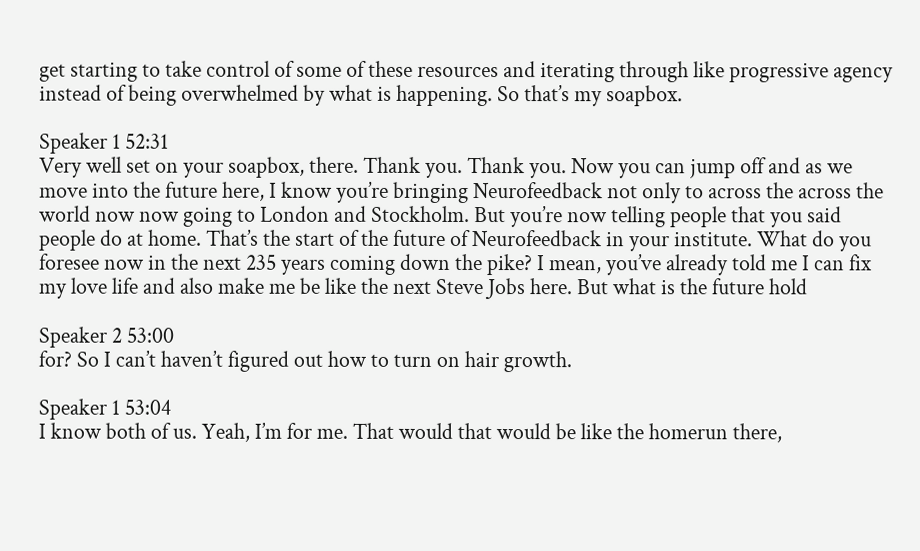get starting to take control of some of these resources and iterating through like progressive agency instead of being overwhelmed by what is happening. So that’s my soapbox.

Speaker 1 52:31
Very well set on your soapbox, there. Thank you. Thank you. Now you can jump off and as we move into the future here, I know you’re bringing Neurofeedback not only to across the across the world now now going to London and Stockholm. But you’re now telling people that you said people do at home. That’s the start of the future of Neurofeedback in your institute. What do you foresee now in the next 235 years coming down the pike? I mean, you’ve already told me I can fix my love life and also make me be like the next Steve Jobs here. But what is the future hold

Speaker 2 53:00
for? So I can’t haven’t figured out how to turn on hair growth.

Speaker 1 53:04
I know both of us. Yeah, I’m for me. That would that would be like the homerun there,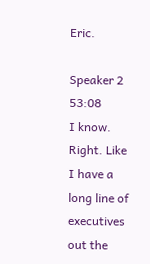Eric.

Speaker 2 53:08
I know. Right. Like I have a long line of executives out the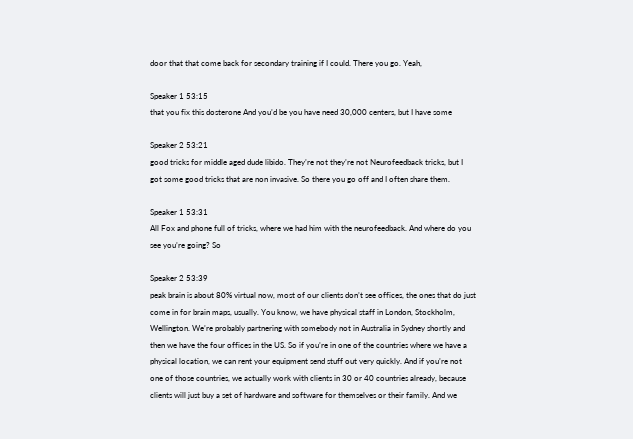door that that come back for secondary training if I could. There you go. Yeah,

Speaker 1 53:15
that you fix this dosterone And you’d be you have need 30,000 centers, but I have some

Speaker 2 53:21
good tricks for middle aged dude libido. They’re not they’re not Neurofeedback tricks, but I got some good tricks that are non invasive. So there you go off and I often share them.

Speaker 1 53:31
All Fox and phone full of tricks, where we had him with the neurofeedback. And where do you see you’re going? So

Speaker 2 53:39
peak brain is about 80% virtual now, most of our clients don’t see offices, the ones that do just come in for brain maps, usually. You know, we have physical staff in London, Stockholm, Wellington. We’re probably partnering with somebody not in Australia in Sydney shortly and then we have the four offices in the US. So if you’re in one of the countries where we have a physical location, we can rent your equipment send stuff out very quickly. And if you’re not one of those countries, we actually work with clients in 30 or 40 countries already, because clients will just buy a set of hardware and software for themselves or their family. And we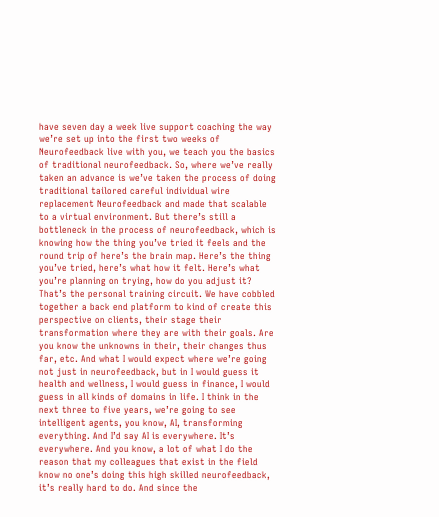have seven day a week live support coaching the way we’re set up into the first two weeks of Neurofeedback live with you, we teach you the basics of traditional neurofeedback. So, where we’ve really taken an advance is we’ve taken the process of doing traditional tailored careful individual wire replacement Neurofeedback and made that scalable to a virtual environment. But there’s still a bottleneck in the process of neurofeedback, which is knowing how the thing you’ve tried it feels and the round trip of here’s the brain map. Here’s the thing you’ve tried, here’s what how it felt. Here’s what you’re planning on trying, how do you adjust it? That’s the personal training circuit. We have cobbled together a back end platform to kind of create this perspective on clients, their stage their transformation where they are with their goals. Are you know the unknowns in their, their changes thus far, etc. And what I would expect where we’re going not just in neurofeedback, but in I would guess it health and wellness, I would guess in finance, I would guess in all kinds of domains in life. I think in the next three to five years, we’re going to see intelligent agents, you know, AI, transforming everything. And I’d say AI is everywhere. It’s everywhere. And you know, a lot of what I do the reason that my colleagues that exist in the field know no one’s doing this high skilled neurofeedback, it’s really hard to do. And since the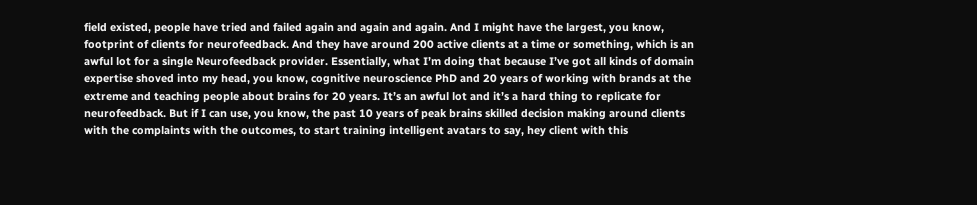field existed, people have tried and failed again and again and again. And I might have the largest, you know, footprint of clients for neurofeedback. And they have around 200 active clients at a time or something, which is an awful lot for a single Neurofeedback provider. Essentially, what I’m doing that because I’ve got all kinds of domain expertise shoved into my head, you know, cognitive neuroscience PhD and 20 years of working with brands at the extreme and teaching people about brains for 20 years. It’s an awful lot and it’s a hard thing to replicate for neurofeedback. But if I can use, you know, the past 10 years of peak brains skilled decision making around clients with the complaints with the outcomes, to start training intelligent avatars to say, hey client with this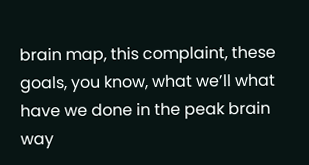brain map, this complaint, these goals, you know, what we’ll what have we done in the peak brain way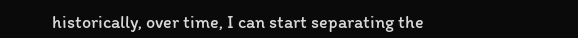historically, over time, I can start separating the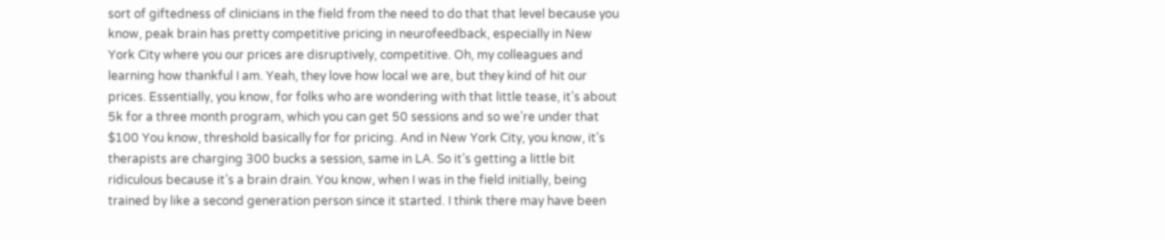sort of giftedness of clinicians in the field from the need to do that that level because you know, peak brain has pretty competitive pricing in neurofeedback, especially in New York City where you our prices are disruptively, competitive. Oh, my colleagues and learning how thankful I am. Yeah, they love how local we are, but they kind of hit our prices. Essentially, you know, for folks who are wondering with that little tease, it’s about 5k for a three month program, which you can get 50 sessions and so we’re under that $100 You know, threshold basically for for pricing. And in New York City, you know, it’s therapists are charging 300 bucks a session, same in LA. So it’s getting a little bit ridiculous because it’s a brain drain. You know, when I was in the field initially, being trained by like a second generation person since it started. I think there may have been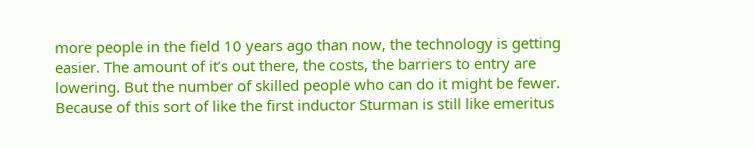more people in the field 10 years ago than now, the technology is getting easier. The amount of it’s out there, the costs, the barriers to entry are lowering. But the number of skilled people who can do it might be fewer. Because of this sort of like the first inductor Sturman is still like emeritus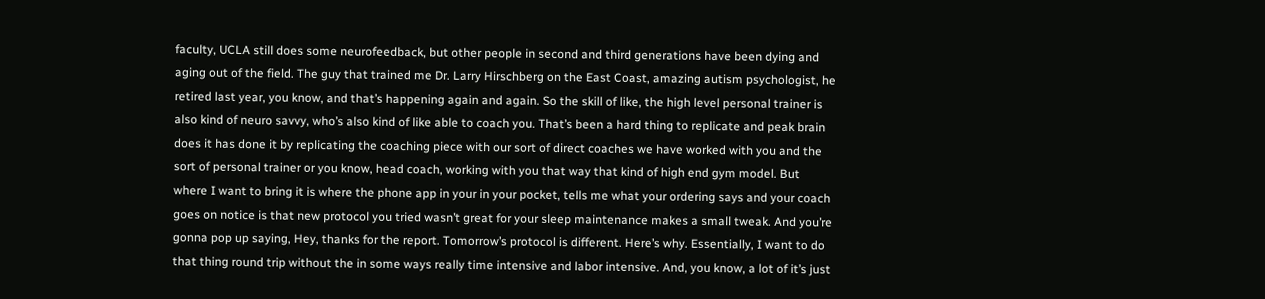faculty, UCLA still does some neurofeedback, but other people in second and third generations have been dying and aging out of the field. The guy that trained me Dr. Larry Hirschberg on the East Coast, amazing autism psychologist, he retired last year, you know, and that’s happening again and again. So the skill of like, the high level personal trainer is also kind of neuro savvy, who’s also kind of like able to coach you. That’s been a hard thing to replicate and peak brain does it has done it by replicating the coaching piece with our sort of direct coaches we have worked with you and the sort of personal trainer or you know, head coach, working with you that way that kind of high end gym model. But where I want to bring it is where the phone app in your in your pocket, tells me what your ordering says and your coach goes on notice is that new protocol you tried wasn’t great for your sleep maintenance makes a small tweak. And you’re gonna pop up saying, Hey, thanks for the report. Tomorrow’s protocol is different. Here’s why. Essentially, I want to do that thing round trip without the in some ways really time intensive and labor intensive. And, you know, a lot of it’s just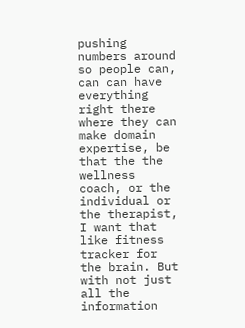pushing numbers around so people can, can can have everything right there where they can make domain expertise, be that the the wellness coach, or the individual or the therapist, I want that like fitness tracker for the brain. But with not just all the information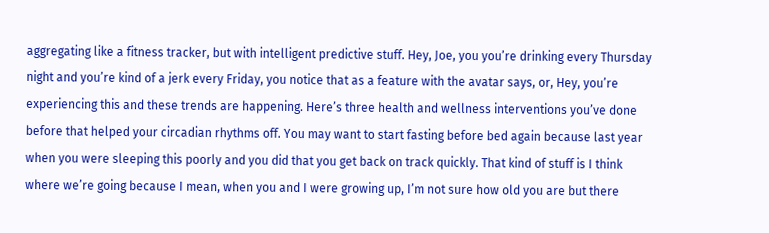aggregating like a fitness tracker, but with intelligent predictive stuff. Hey, Joe, you you’re drinking every Thursday night and you’re kind of a jerk every Friday, you notice that as a feature with the avatar says, or, Hey, you’re experiencing this and these trends are happening. Here’s three health and wellness interventions you’ve done before that helped your circadian rhythms off. You may want to start fasting before bed again because last year when you were sleeping this poorly and you did that you get back on track quickly. That kind of stuff is I think where we’re going because I mean, when you and I were growing up, I’m not sure how old you are but there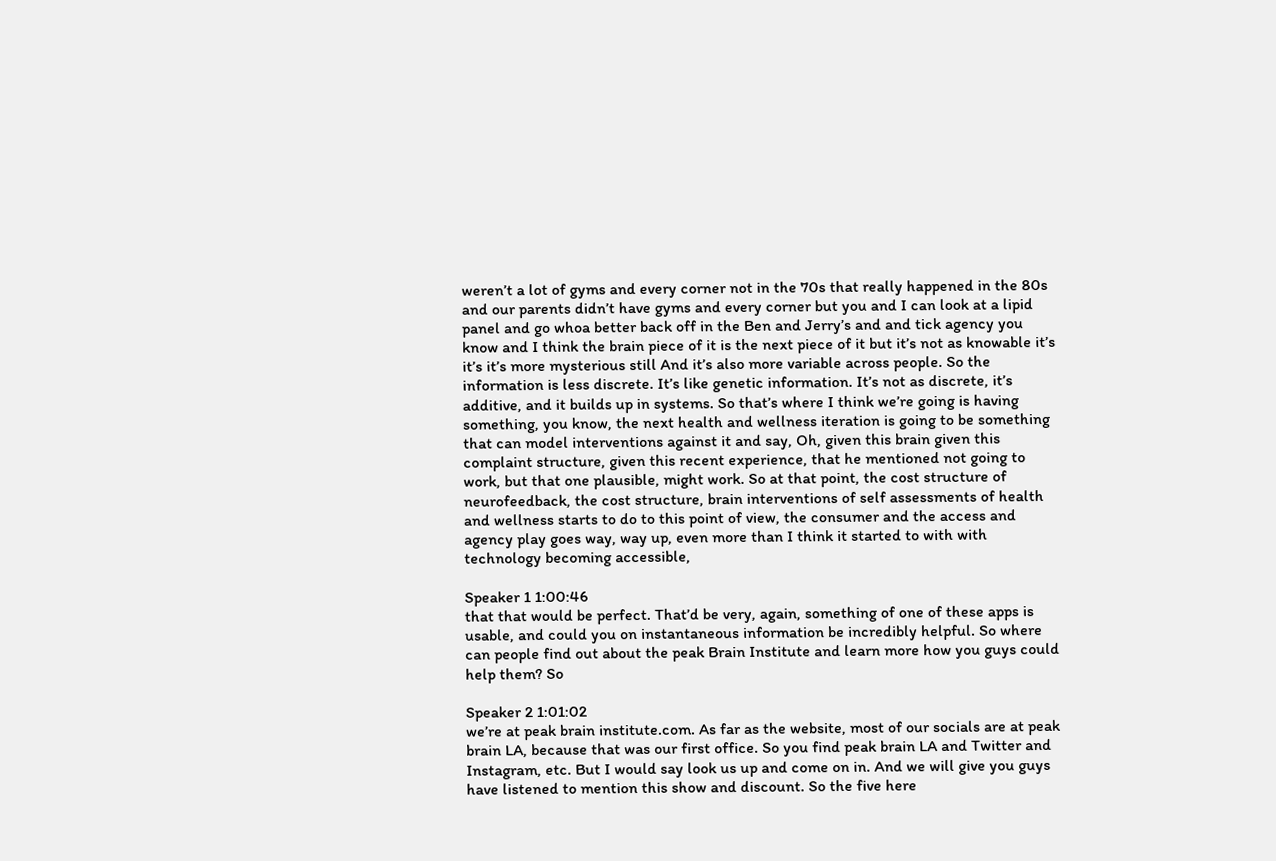weren’t a lot of gyms and every corner not in the 70s that really happened in the 80s and our parents didn’t have gyms and every corner but you and I can look at a lipid panel and go whoa better back off in the Ben and Jerry’s and and tick agency you know and I think the brain piece of it is the next piece of it but it’s not as knowable it’s it’s it’s more mysterious still And it’s also more variable across people. So the information is less discrete. It’s like genetic information. It’s not as discrete, it’s additive, and it builds up in systems. So that’s where I think we’re going is having something, you know, the next health and wellness iteration is going to be something that can model interventions against it and say, Oh, given this brain given this complaint structure, given this recent experience, that he mentioned not going to work, but that one plausible, might work. So at that point, the cost structure of neurofeedback, the cost structure, brain interventions of self assessments of health and wellness starts to do to this point of view, the consumer and the access and agency play goes way, way up, even more than I think it started to with with technology becoming accessible,

Speaker 1 1:00:46
that that would be perfect. That’d be very, again, something of one of these apps is usable, and could you on instantaneous information be incredibly helpful. So where can people find out about the peak Brain Institute and learn more how you guys could help them? So

Speaker 2 1:01:02
we’re at peak brain institute.com. As far as the website, most of our socials are at peak brain LA, because that was our first office. So you find peak brain LA and Twitter and Instagram, etc. But I would say look us up and come on in. And we will give you guys have listened to mention this show and discount. So the five here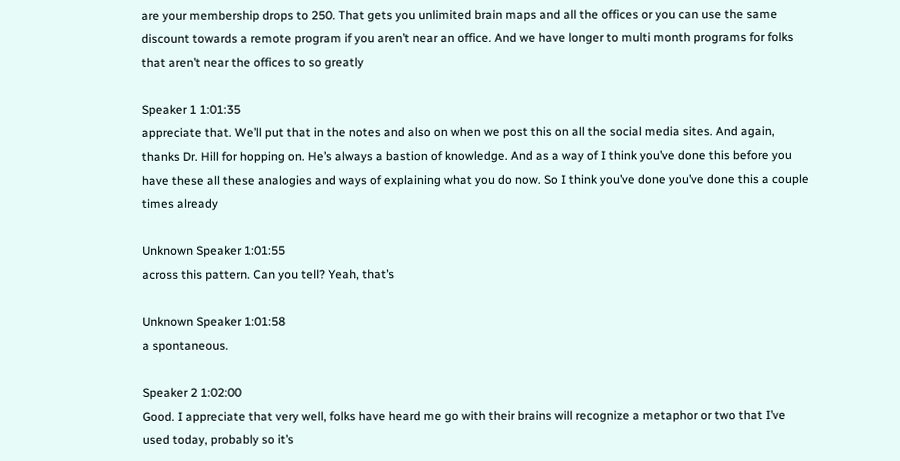are your membership drops to 250. That gets you unlimited brain maps and all the offices or you can use the same discount towards a remote program if you aren’t near an office. And we have longer to multi month programs for folks that aren’t near the offices to so greatly

Speaker 1 1:01:35
appreciate that. We’ll put that in the notes and also on when we post this on all the social media sites. And again, thanks Dr. Hill for hopping on. He’s always a bastion of knowledge. And as a way of I think you’ve done this before you have these all these analogies and ways of explaining what you do now. So I think you’ve done you’ve done this a couple times already

Unknown Speaker 1:01:55
across this pattern. Can you tell? Yeah, that’s

Unknown Speaker 1:01:58
a spontaneous.

Speaker 2 1:02:00
Good. I appreciate that very well, folks have heard me go with their brains will recognize a metaphor or two that I’ve used today, probably so it’s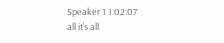Speaker 1 1:02:07
all it’s all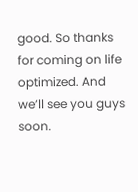good. So thanks for coming on life optimized. And we’ll see you guys soon.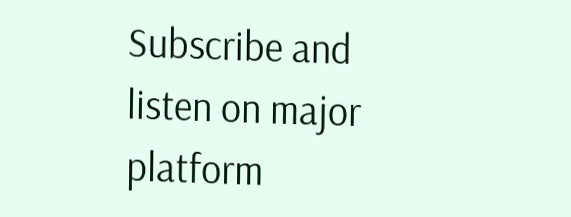Subscribe and listen on major platform